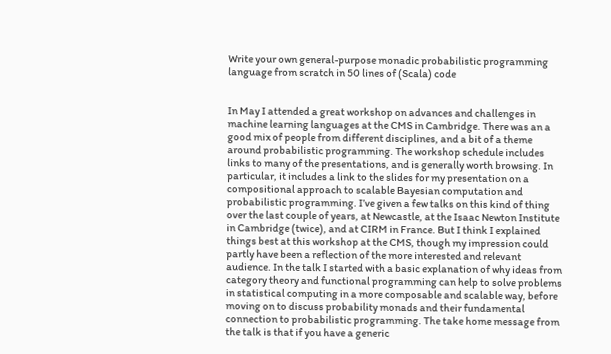Write your own general-purpose monadic probabilistic programming language from scratch in 50 lines of (Scala) code


In May I attended a great workshop on advances and challenges in machine learning languages at the CMS in Cambridge. There was an a good mix of people from different disciplines, and a bit of a theme around probabilistic programming. The workshop schedule includes links to many of the presentations, and is generally worth browsing. In particular, it includes a link to the slides for my presentation on a compositional approach to scalable Bayesian computation and probabilistic programming. I’ve given a few talks on this kind of thing over the last couple of years, at Newcastle, at the Isaac Newton Institute in Cambridge (twice), and at CIRM in France. But I think I explained things best at this workshop at the CMS, though my impression could partly have been a reflection of the more interested and relevant audience. In the talk I started with a basic explanation of why ideas from category theory and functional programming can help to solve problems in statistical computing in a more composable and scalable way, before moving on to discuss probability monads and their fundamental connection to probabilistic programming. The take home message from the talk is that if you have a generic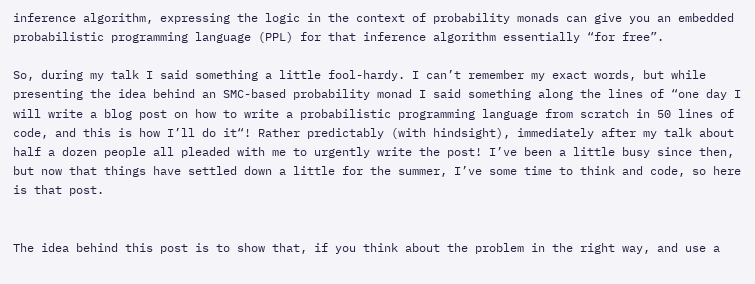inference algorithm, expressing the logic in the context of probability monads can give you an embedded probabilistic programming language (PPL) for that inference algorithm essentially “for free”.

So, during my talk I said something a little fool-hardy. I can’t remember my exact words, but while presenting the idea behind an SMC-based probability monad I said something along the lines of “one day I will write a blog post on how to write a probabilistic programming language from scratch in 50 lines of code, and this is how I’ll do it“! Rather predictably (with hindsight), immediately after my talk about half a dozen people all pleaded with me to urgently write the post! I’ve been a little busy since then, but now that things have settled down a little for the summer, I’ve some time to think and code, so here is that post.


The idea behind this post is to show that, if you think about the problem in the right way, and use a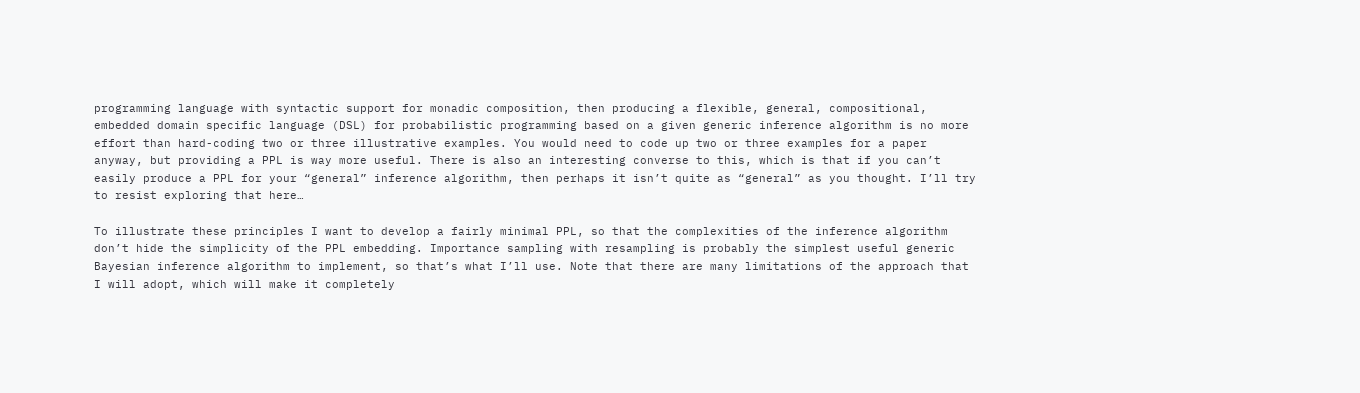programming language with syntactic support for monadic composition, then producing a flexible, general, compositional, embedded domain specific language (DSL) for probabilistic programming based on a given generic inference algorithm is no more effort than hard-coding two or three illustrative examples. You would need to code up two or three examples for a paper anyway, but providing a PPL is way more useful. There is also an interesting converse to this, which is that if you can’t easily produce a PPL for your “general” inference algorithm, then perhaps it isn’t quite as “general” as you thought. I’ll try to resist exploring that here…

To illustrate these principles I want to develop a fairly minimal PPL, so that the complexities of the inference algorithm don’t hide the simplicity of the PPL embedding. Importance sampling with resampling is probably the simplest useful generic Bayesian inference algorithm to implement, so that’s what I’ll use. Note that there are many limitations of the approach that I will adopt, which will make it completely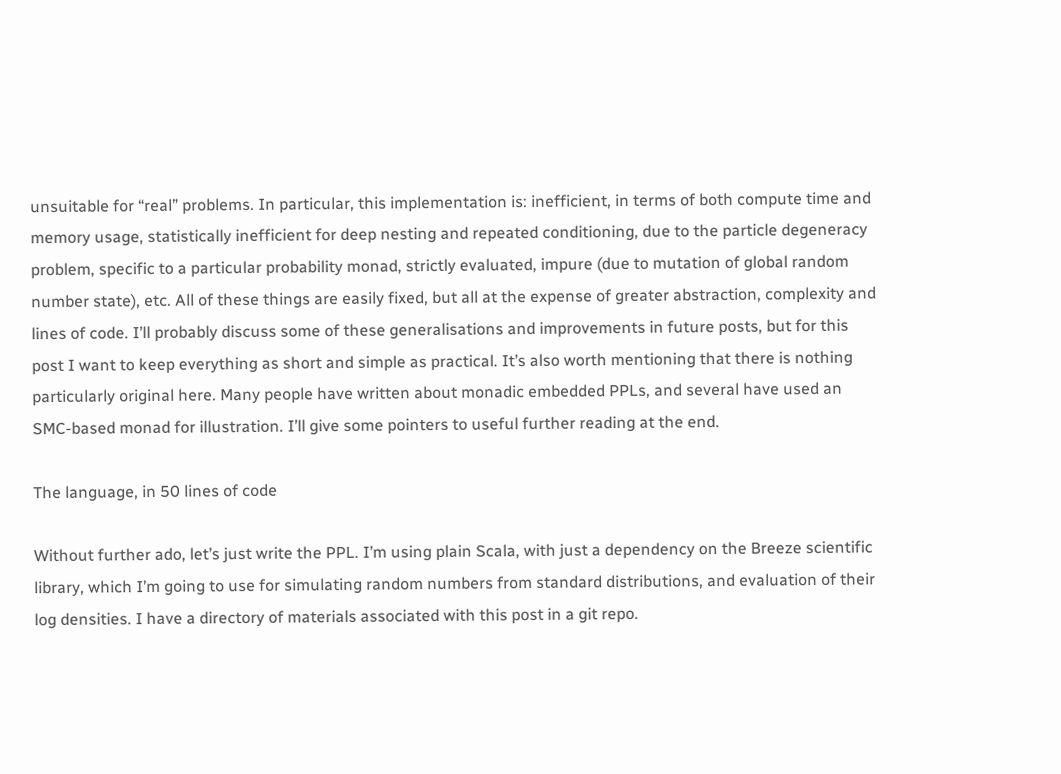unsuitable for “real” problems. In particular, this implementation is: inefficient, in terms of both compute time and memory usage, statistically inefficient for deep nesting and repeated conditioning, due to the particle degeneracy problem, specific to a particular probability monad, strictly evaluated, impure (due to mutation of global random number state), etc. All of these things are easily fixed, but all at the expense of greater abstraction, complexity and lines of code. I’ll probably discuss some of these generalisations and improvements in future posts, but for this post I want to keep everything as short and simple as practical. It’s also worth mentioning that there is nothing particularly original here. Many people have written about monadic embedded PPLs, and several have used an SMC-based monad for illustration. I’ll give some pointers to useful further reading at the end.

The language, in 50 lines of code

Without further ado, let’s just write the PPL. I’m using plain Scala, with just a dependency on the Breeze scientific library, which I’m going to use for simulating random numbers from standard distributions, and evaluation of their log densities. I have a directory of materials associated with this post in a git repo.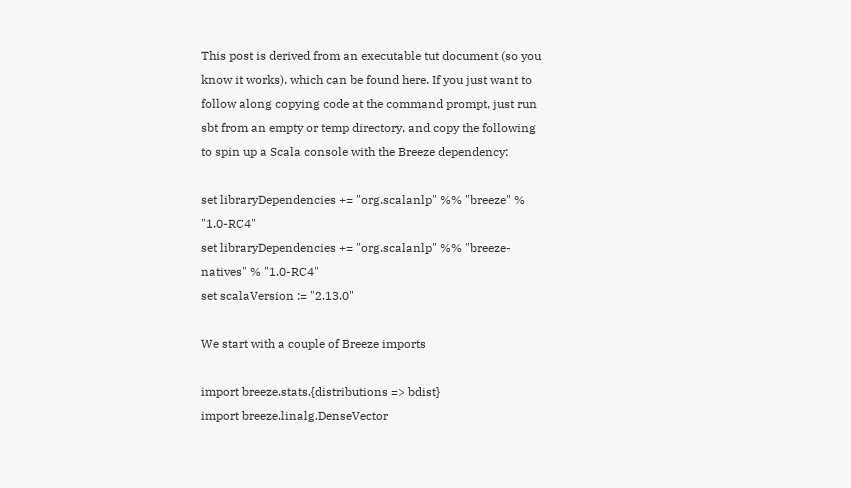This post is derived from an executable tut document (so you know it works), which can be found here. If you just want to follow along copying code at the command prompt, just run sbt from an empty or temp directory, and copy the following to spin up a Scala console with the Breeze dependency:

set libraryDependencies += "org.scalanlp" %% "breeze" % "1.0-RC4"
set libraryDependencies += "org.scalanlp" %% "breeze-natives" % "1.0-RC4"
set scalaVersion := "2.13.0"

We start with a couple of Breeze imports

import breeze.stats.{distributions => bdist}
import breeze.linalg.DenseVector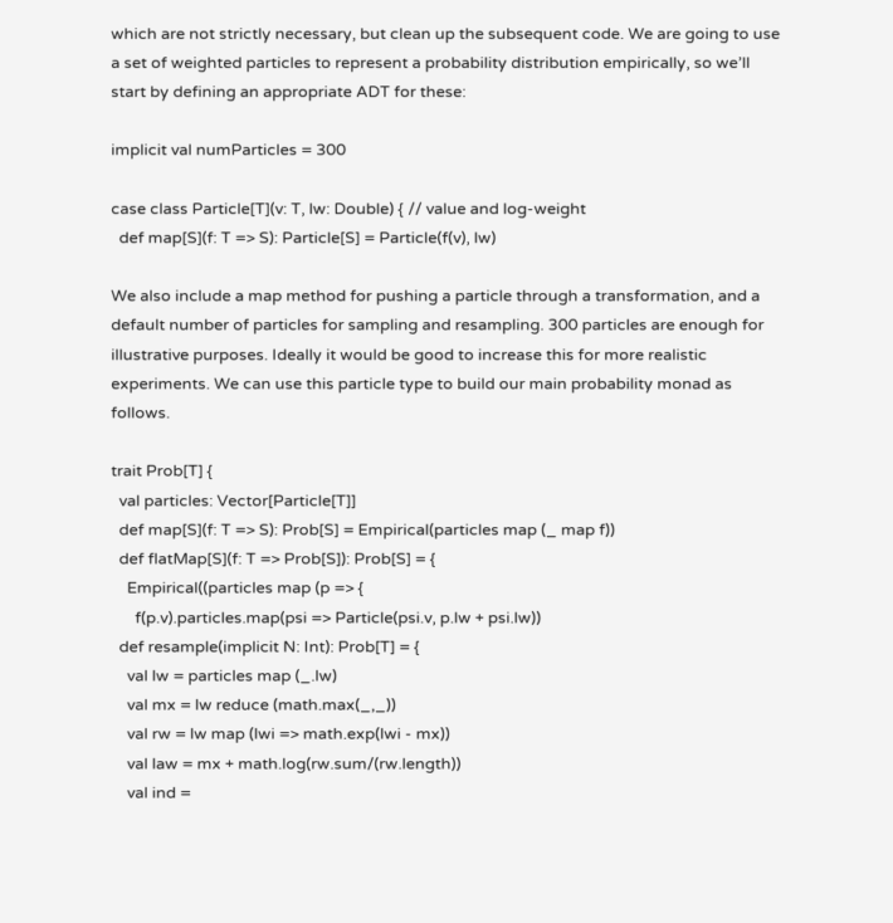which are not strictly necessary, but clean up the subsequent code. We are going to use a set of weighted particles to represent a probability distribution empirically, so we’ll start by defining an appropriate ADT for these:

implicit val numParticles = 300

case class Particle[T](v: T, lw: Double) { // value and log-weight
  def map[S](f: T => S): Particle[S] = Particle(f(v), lw)

We also include a map method for pushing a particle through a transformation, and a default number of particles for sampling and resampling. 300 particles are enough for illustrative purposes. Ideally it would be good to increase this for more realistic experiments. We can use this particle type to build our main probability monad as follows.

trait Prob[T] {
  val particles: Vector[Particle[T]]
  def map[S](f: T => S): Prob[S] = Empirical(particles map (_ map f))
  def flatMap[S](f: T => Prob[S]): Prob[S] = {
    Empirical((particles map (p => {
      f(p.v).particles.map(psi => Particle(psi.v, p.lw + psi.lw))
  def resample(implicit N: Int): Prob[T] = {
    val lw = particles map (_.lw)
    val mx = lw reduce (math.max(_,_))
    val rw = lw map (lwi => math.exp(lwi - mx))
    val law = mx + math.log(rw.sum/(rw.length))
    val ind =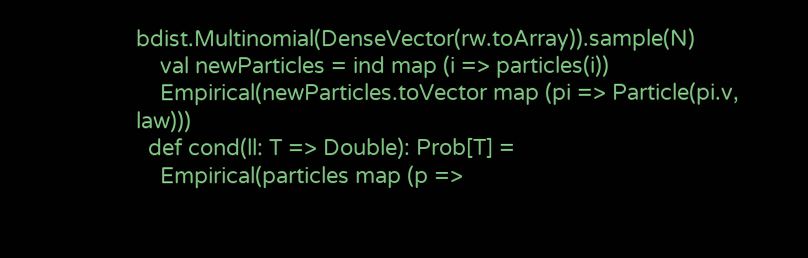bdist.Multinomial(DenseVector(rw.toArray)).sample(N)
    val newParticles = ind map (i => particles(i))
    Empirical(newParticles.toVector map (pi => Particle(pi.v, law)))
  def cond(ll: T => Double): Prob[T] =
    Empirical(particles map (p =>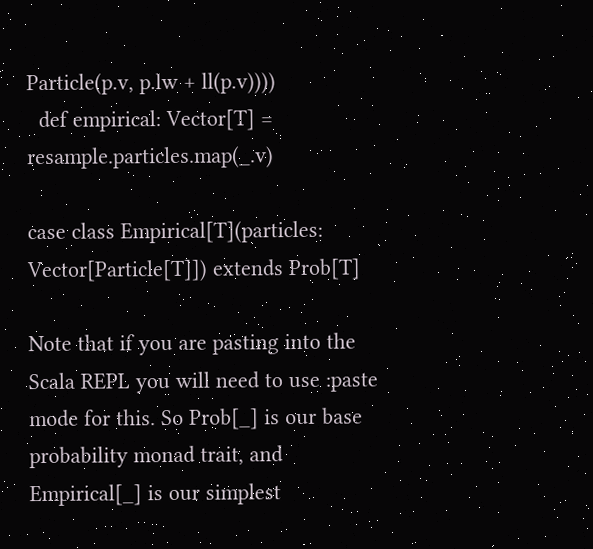Particle(p.v, p.lw + ll(p.v))))
  def empirical: Vector[T] = resample.particles.map(_.v)

case class Empirical[T](particles: Vector[Particle[T]]) extends Prob[T]

Note that if you are pasting into the Scala REPL you will need to use :paste mode for this. So Prob[_] is our base probability monad trait, and Empirical[_] is our simplest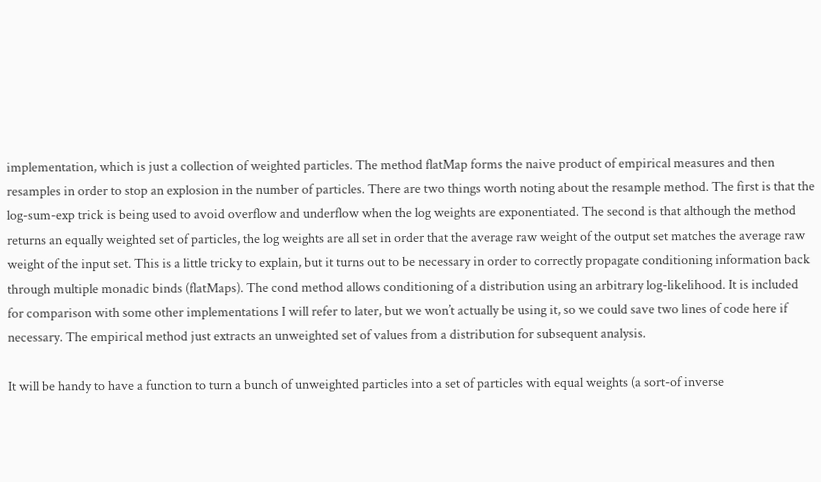implementation, which is just a collection of weighted particles. The method flatMap forms the naive product of empirical measures and then resamples in order to stop an explosion in the number of particles. There are two things worth noting about the resample method. The first is that the log-sum-exp trick is being used to avoid overflow and underflow when the log weights are exponentiated. The second is that although the method returns an equally weighted set of particles, the log weights are all set in order that the average raw weight of the output set matches the average raw weight of the input set. This is a little tricky to explain, but it turns out to be necessary in order to correctly propagate conditioning information back through multiple monadic binds (flatMaps). The cond method allows conditioning of a distribution using an arbitrary log-likelihood. It is included for comparison with some other implementations I will refer to later, but we won’t actually be using it, so we could save two lines of code here if necessary. The empirical method just extracts an unweighted set of values from a distribution for subsequent analysis.

It will be handy to have a function to turn a bunch of unweighted particles into a set of particles with equal weights (a sort-of inverse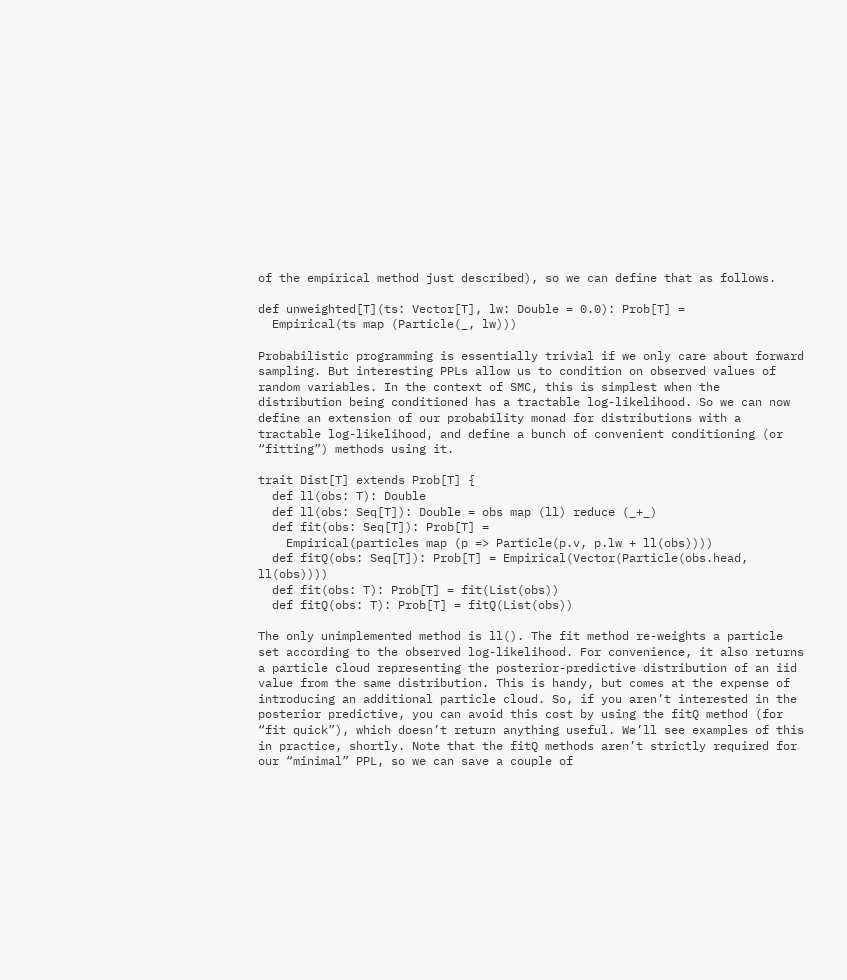of the empirical method just described), so we can define that as follows.

def unweighted[T](ts: Vector[T], lw: Double = 0.0): Prob[T] =
  Empirical(ts map (Particle(_, lw)))

Probabilistic programming is essentially trivial if we only care about forward sampling. But interesting PPLs allow us to condition on observed values of random variables. In the context of SMC, this is simplest when the distribution being conditioned has a tractable log-likelihood. So we can now define an extension of our probability monad for distributions with a tractable log-likelihood, and define a bunch of convenient conditioning (or “fitting”) methods using it.

trait Dist[T] extends Prob[T] {
  def ll(obs: T): Double
  def ll(obs: Seq[T]): Double = obs map (ll) reduce (_+_)
  def fit(obs: Seq[T]): Prob[T] =
    Empirical(particles map (p => Particle(p.v, p.lw + ll(obs))))
  def fitQ(obs: Seq[T]): Prob[T] = Empirical(Vector(Particle(obs.head, ll(obs))))
  def fit(obs: T): Prob[T] = fit(List(obs))
  def fitQ(obs: T): Prob[T] = fitQ(List(obs))

The only unimplemented method is ll(). The fit method re-weights a particle set according to the observed log-likelihood. For convenience, it also returns a particle cloud representing the posterior-predictive distribution of an iid value from the same distribution. This is handy, but comes at the expense of introducing an additional particle cloud. So, if you aren’t interested in the posterior predictive, you can avoid this cost by using the fitQ method (for “fit quick”), which doesn’t return anything useful. We’ll see examples of this in practice, shortly. Note that the fitQ methods aren’t strictly required for our “minimal” PPL, so we can save a couple of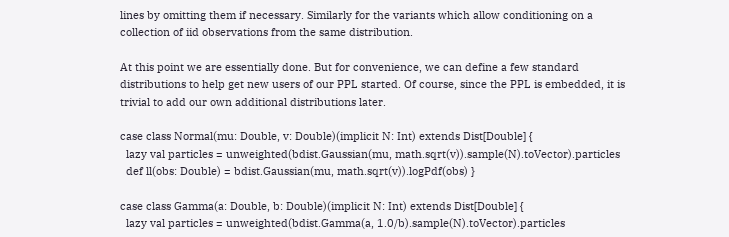lines by omitting them if necessary. Similarly for the variants which allow conditioning on a collection of iid observations from the same distribution.

At this point we are essentially done. But for convenience, we can define a few standard distributions to help get new users of our PPL started. Of course, since the PPL is embedded, it is trivial to add our own additional distributions later.

case class Normal(mu: Double, v: Double)(implicit N: Int) extends Dist[Double] {
  lazy val particles = unweighted(bdist.Gaussian(mu, math.sqrt(v)).sample(N).toVector).particles
  def ll(obs: Double) = bdist.Gaussian(mu, math.sqrt(v)).logPdf(obs) }

case class Gamma(a: Double, b: Double)(implicit N: Int) extends Dist[Double] {
  lazy val particles = unweighted(bdist.Gamma(a, 1.0/b).sample(N).toVector).particles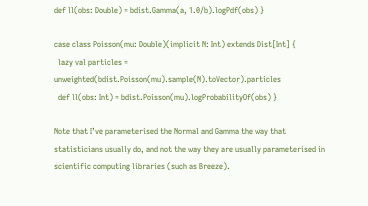def ll(obs: Double) = bdist.Gamma(a, 1.0/b).logPdf(obs) }

case class Poisson(mu: Double)(implicit N: Int) extends Dist[Int] {
  lazy val particles = unweighted(bdist.Poisson(mu).sample(N).toVector).particles
  def ll(obs: Int) = bdist.Poisson(mu).logProbabilityOf(obs) }

Note that I’ve parameterised the Normal and Gamma the way that statisticians usually do, and not the way they are usually parameterised in scientific computing libraries (such as Breeze).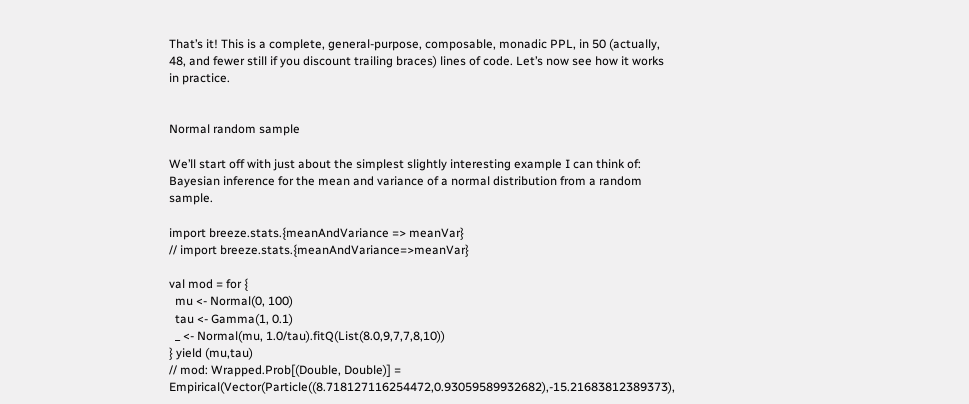That’s it! This is a complete, general-purpose, composable, monadic PPL, in 50 (actually, 48, and fewer still if you discount trailing braces) lines of code. Let’s now see how it works in practice.


Normal random sample

We’ll start off with just about the simplest slightly interesting example I can think of: Bayesian inference for the mean and variance of a normal distribution from a random sample.

import breeze.stats.{meanAndVariance => meanVar}
// import breeze.stats.{meanAndVariance=>meanVar}

val mod = for {
  mu <- Normal(0, 100)
  tau <- Gamma(1, 0.1)
  _ <- Normal(mu, 1.0/tau).fitQ(List(8.0,9,7,7,8,10))
} yield (mu,tau)
// mod: Wrapped.Prob[(Double, Double)] = Empirical(Vector(Particle((8.718127116254472,0.93059589932682),-15.21683812389373),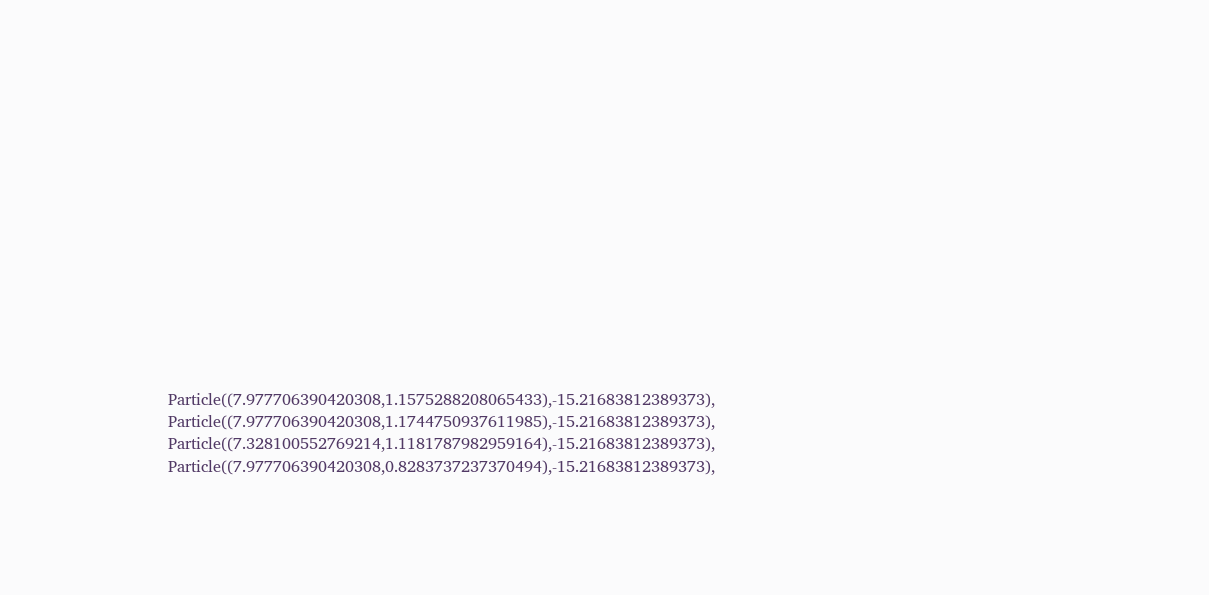Particle((7.977706390420308,1.1575288208065433),-15.21683812389373), Particle((7.977706390420308,1.1744750937611985),-15.21683812389373), Particle((7.328100552769214,1.1181787982959164),-15.21683812389373), Particle((7.977706390420308,0.8283737237370494),-15.21683812389373),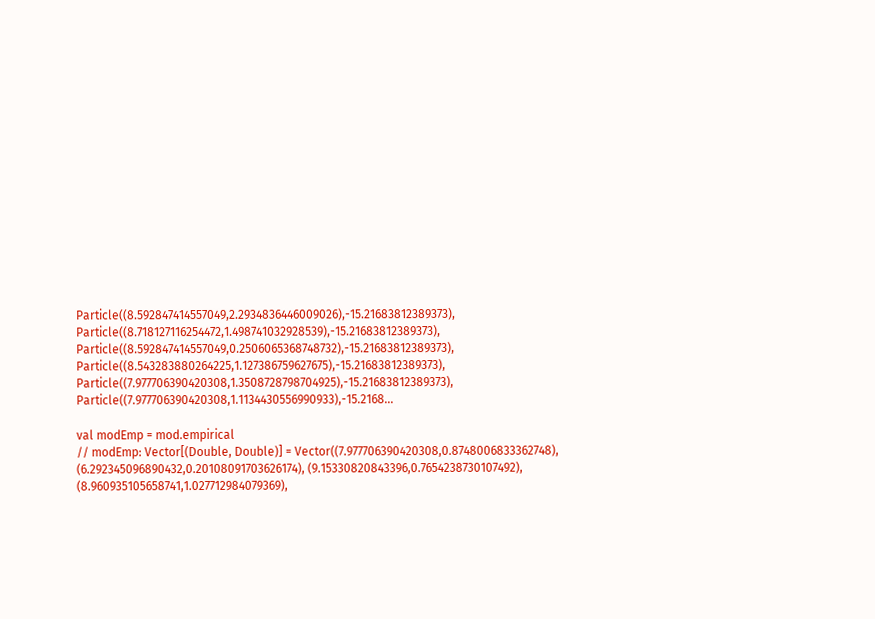Particle((8.592847414557049,2.2934836446009026),-15.21683812389373), Particle((8.718127116254472,1.498741032928539),-15.21683812389373), Particle((8.592847414557049,0.2506065368748732),-15.21683812389373), Particle((8.543283880264225,1.127386759627675),-15.21683812389373), Particle((7.977706390420308,1.3508728798704925),-15.21683812389373), Particle((7.977706390420308,1.1134430556990933),-15.2168...

val modEmp = mod.empirical
// modEmp: Vector[(Double, Double)] = Vector((7.977706390420308,0.8748006833362748), (6.292345096890432,0.20108091703626174), (9.15330820843396,0.7654238730107492), (8.960935105658741,1.027712984079369),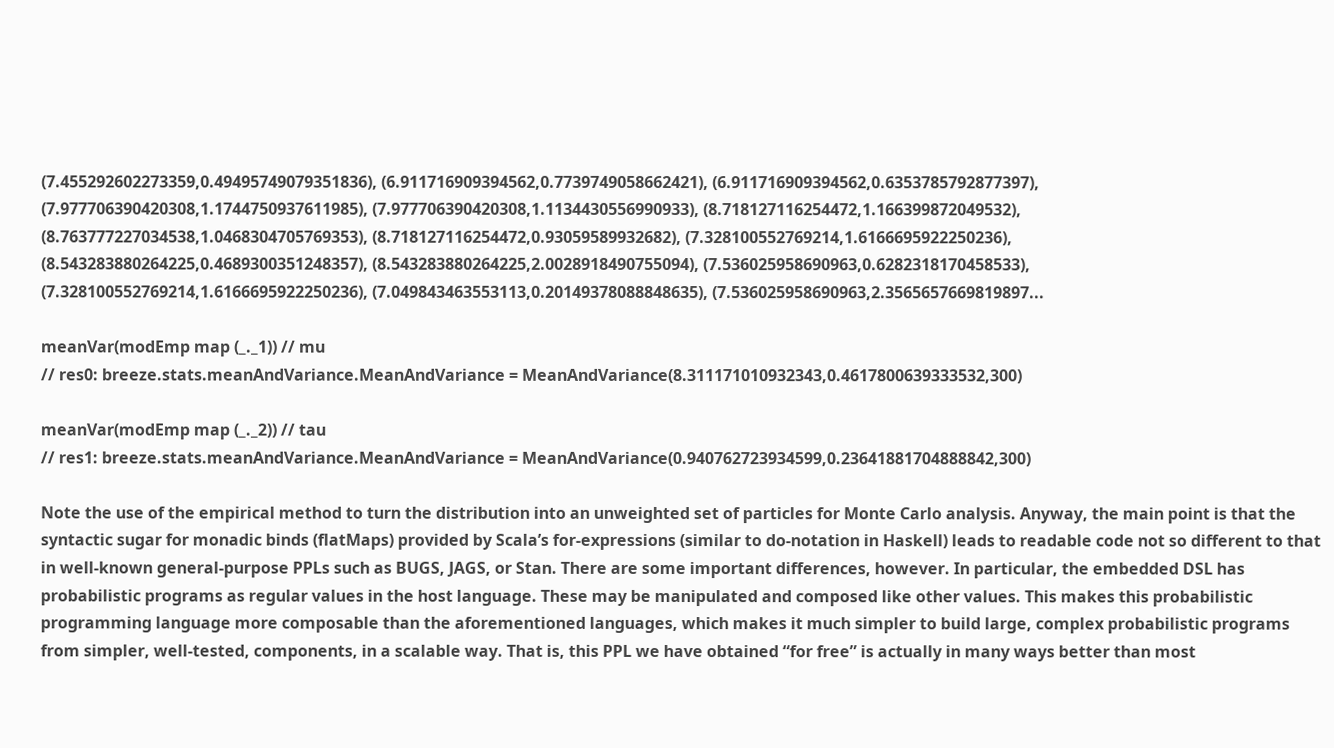(7.455292602273359,0.49495749079351836), (6.911716909394562,0.7739749058662421), (6.911716909394562,0.6353785792877397), (7.977706390420308,1.1744750937611985), (7.977706390420308,1.1134430556990933), (8.718127116254472,1.166399872049532), (8.763777227034538,1.0468304705769353), (8.718127116254472,0.93059589932682), (7.328100552769214,1.6166695922250236), (8.543283880264225,0.4689300351248357), (8.543283880264225,2.0028918490755094), (7.536025958690963,0.6282318170458533), (7.328100552769214,1.6166695922250236), (7.049843463553113,0.20149378088848635), (7.536025958690963,2.3565657669819897...

meanVar(modEmp map (_._1)) // mu
// res0: breeze.stats.meanAndVariance.MeanAndVariance = MeanAndVariance(8.311171010932343,0.4617800639333532,300)

meanVar(modEmp map (_._2)) // tau
// res1: breeze.stats.meanAndVariance.MeanAndVariance = MeanAndVariance(0.940762723934599,0.23641881704888842,300)

Note the use of the empirical method to turn the distribution into an unweighted set of particles for Monte Carlo analysis. Anyway, the main point is that the syntactic sugar for monadic binds (flatMaps) provided by Scala’s for-expressions (similar to do-notation in Haskell) leads to readable code not so different to that in well-known general-purpose PPLs such as BUGS, JAGS, or Stan. There are some important differences, however. In particular, the embedded DSL has probabilistic programs as regular values in the host language. These may be manipulated and composed like other values. This makes this probabilistic programming language more composable than the aforementioned languages, which makes it much simpler to build large, complex probabilistic programs from simpler, well-tested, components, in a scalable way. That is, this PPL we have obtained “for free” is actually in many ways better than most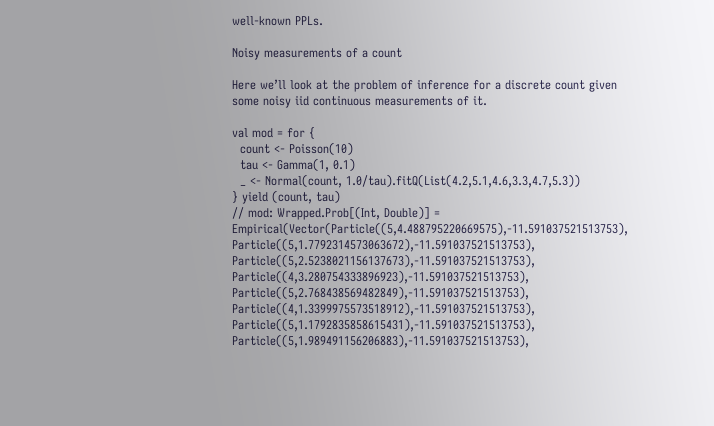well-known PPLs.

Noisy measurements of a count

Here we’ll look at the problem of inference for a discrete count given some noisy iid continuous measurements of it.

val mod = for {
  count <- Poisson(10)
  tau <- Gamma(1, 0.1)
  _ <- Normal(count, 1.0/tau).fitQ(List(4.2,5.1,4.6,3.3,4.7,5.3))
} yield (count, tau)
// mod: Wrapped.Prob[(Int, Double)] = Empirical(Vector(Particle((5,4.488795220669575),-11.591037521513753), Particle((5,1.7792314573063672),-11.591037521513753), Particle((5,2.5238021156137673),-11.591037521513753), Particle((4,3.280754333896923),-11.591037521513753), Particle((5,2.768438569482849),-11.591037521513753), Particle((4,1.3399975573518912),-11.591037521513753), Particle((5,1.1792835858615431),-11.591037521513753), Particle((5,1.989491156206883),-11.591037521513753),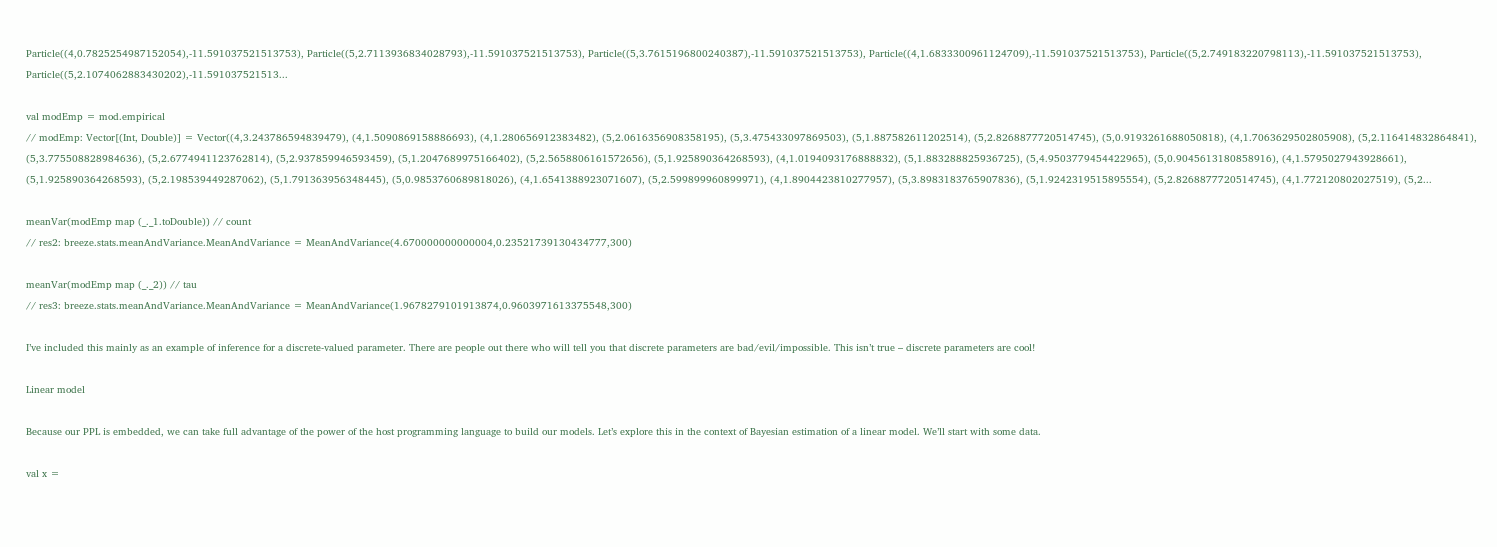Particle((4,0.7825254987152054),-11.591037521513753), Particle((5,2.7113936834028793),-11.591037521513753), Particle((5,3.7615196800240387),-11.591037521513753), Particle((4,1.6833300961124709),-11.591037521513753), Particle((5,2.749183220798113),-11.591037521513753), Particle((5,2.1074062883430202),-11.591037521513...

val modEmp = mod.empirical
// modEmp: Vector[(Int, Double)] = Vector((4,3.243786594839479), (4,1.5090869158886693), (4,1.280656912383482), (5,2.0616356908358195), (5,3.475433097869503), (5,1.887582611202514), (5,2.8268877720514745), (5,0.9193261688050818), (4,1.7063629502805908), (5,2.116414832864841), (5,3.775508828984636), (5,2.6774941123762814), (5,2.937859946593459), (5,1.2047689975166402), (5,2.5658806161572656), (5,1.925890364268593), (4,1.0194093176888832), (5,1.883288825936725), (5,4.9503779454422965), (5,0.9045613180858916), (4,1.5795027943928661), (5,1.925890364268593), (5,2.198539449287062), (5,1.791363956348445), (5,0.9853760689818026), (4,1.6541388923071607), (5,2.599899960899971), (4,1.8904423810277957), (5,3.8983183765907836), (5,1.9242319515895554), (5,2.8268877720514745), (4,1.772120802027519), (5,2...

meanVar(modEmp map (_._1.toDouble)) // count
// res2: breeze.stats.meanAndVariance.MeanAndVariance = MeanAndVariance(4.670000000000004,0.23521739130434777,300)

meanVar(modEmp map (_._2)) // tau
// res3: breeze.stats.meanAndVariance.MeanAndVariance = MeanAndVariance(1.9678279101913874,0.9603971613375548,300)

I’ve included this mainly as an example of inference for a discrete-valued parameter. There are people out there who will tell you that discrete parameters are bad/evil/impossible. This isn’t true – discrete parameters are cool!

Linear model

Because our PPL is embedded, we can take full advantage of the power of the host programming language to build our models. Let’s explore this in the context of Bayesian estimation of a linear model. We’ll start with some data.

val x =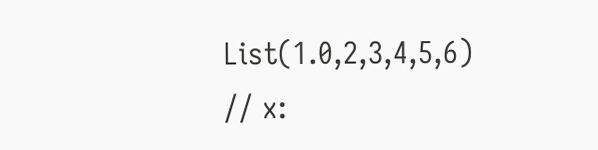List(1.0,2,3,4,5,6)
// x: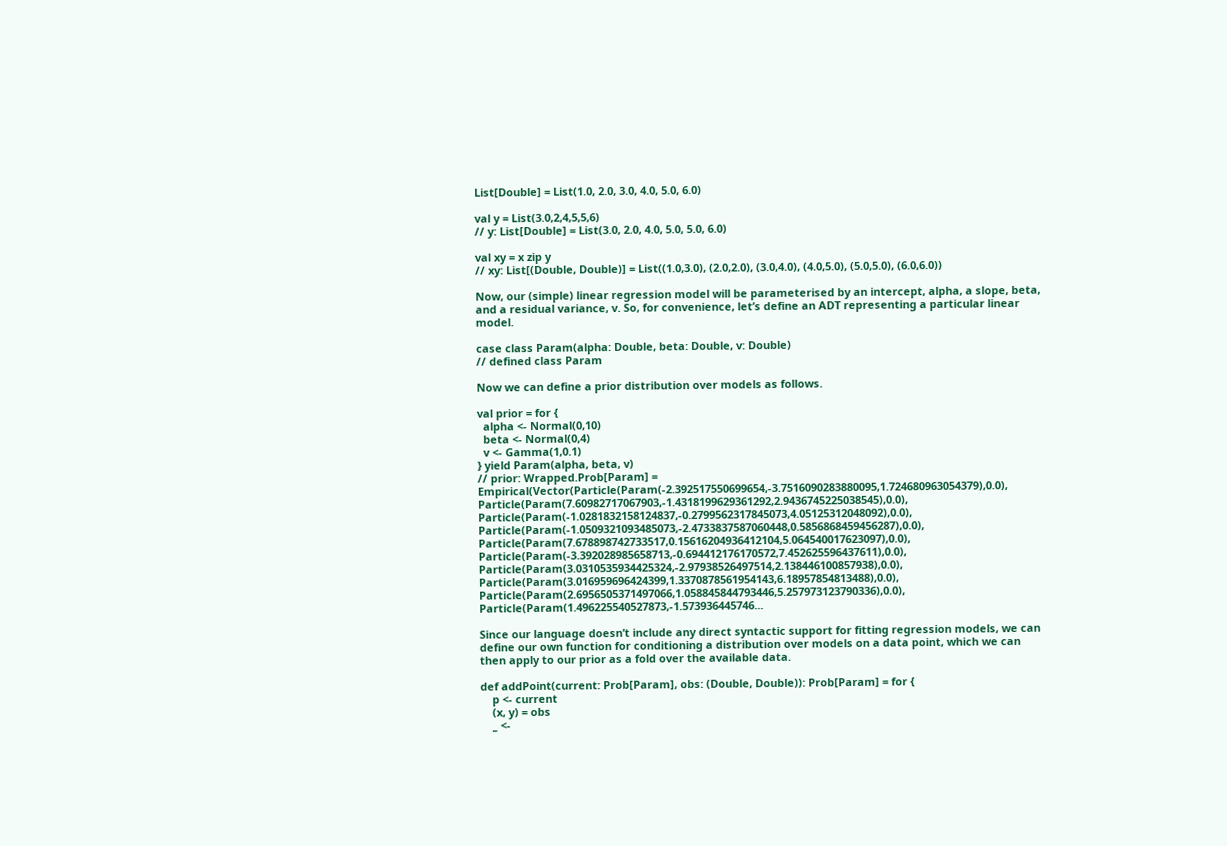List[Double] = List(1.0, 2.0, 3.0, 4.0, 5.0, 6.0)

val y = List(3.0,2,4,5,5,6)
// y: List[Double] = List(3.0, 2.0, 4.0, 5.0, 5.0, 6.0)

val xy = x zip y
// xy: List[(Double, Double)] = List((1.0,3.0), (2.0,2.0), (3.0,4.0), (4.0,5.0), (5.0,5.0), (6.0,6.0))

Now, our (simple) linear regression model will be parameterised by an intercept, alpha, a slope, beta, and a residual variance, v. So, for convenience, let’s define an ADT representing a particular linear model.

case class Param(alpha: Double, beta: Double, v: Double)
// defined class Param

Now we can define a prior distribution over models as follows.

val prior = for {
  alpha <- Normal(0,10)
  beta <- Normal(0,4)
  v <- Gamma(1,0.1)
} yield Param(alpha, beta, v)
// prior: Wrapped.Prob[Param] = Empirical(Vector(Particle(Param(-2.392517550699654,-3.7516090283880095,1.724680963054379),0.0), Particle(Param(7.60982717067903,-1.4318199629361292,2.9436745225038545),0.0), Particle(Param(-1.0281832158124837,-0.2799562317845073,4.05125312048092),0.0), Particle(Param(-1.0509321093485073,-2.4733837587060448,0.5856868459456287),0.0), Particle(Param(7.678898742733517,0.15616204936412104,5.064540017623097),0.0), Particle(Param(-3.392028985658713,-0.694412176170572,7.452625596437611),0.0), Particle(Param(3.0310535934425324,-2.97938526497514,2.138446100857938),0.0), Particle(Param(3.016959696424399,1.3370878561954143,6.18957854813488),0.0), Particle(Param(2.6956505371497066,1.058845844793446,5.257973123790336),0.0), Particle(Param(1.496225540527873,-1.573936445746...

Since our language doesn’t include any direct syntactic support for fitting regression models, we can define our own function for conditioning a distribution over models on a data point, which we can then apply to our prior as a fold over the available data.

def addPoint(current: Prob[Param], obs: (Double, Double)): Prob[Param] = for {
    p <- current
    (x, y) = obs
    _ <-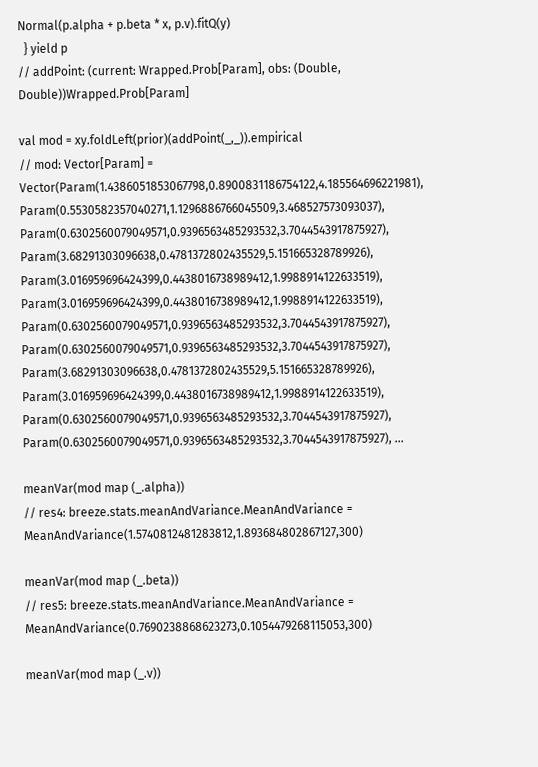Normal(p.alpha + p.beta * x, p.v).fitQ(y)
  } yield p
// addPoint: (current: Wrapped.Prob[Param], obs: (Double, Double))Wrapped.Prob[Param]

val mod = xy.foldLeft(prior)(addPoint(_,_)).empirical
// mod: Vector[Param] = Vector(Param(1.4386051853067798,0.8900831186754122,4.185564696221981), Param(0.5530582357040271,1.1296886766045509,3.468527573093037), Param(0.6302560079049571,0.9396563485293532,3.7044543917875927), Param(3.68291303096638,0.4781372802435529,5.151665328789926), Param(3.016959696424399,0.4438016738989412,1.9988914122633519), Param(3.016959696424399,0.4438016738989412,1.9988914122633519), Param(0.6302560079049571,0.9396563485293532,3.7044543917875927), Param(0.6302560079049571,0.9396563485293532,3.7044543917875927), Param(3.68291303096638,0.4781372802435529,5.151665328789926), Param(3.016959696424399,0.4438016738989412,1.9988914122633519), Param(0.6302560079049571,0.9396563485293532,3.7044543917875927), Param(0.6302560079049571,0.9396563485293532,3.7044543917875927), ...

meanVar(mod map (_.alpha))
// res4: breeze.stats.meanAndVariance.MeanAndVariance = MeanAndVariance(1.5740812481283812,1.893684802867127,300)

meanVar(mod map (_.beta))
// res5: breeze.stats.meanAndVariance.MeanAndVariance = MeanAndVariance(0.7690238868623273,0.1054479268115053,300)

meanVar(mod map (_.v))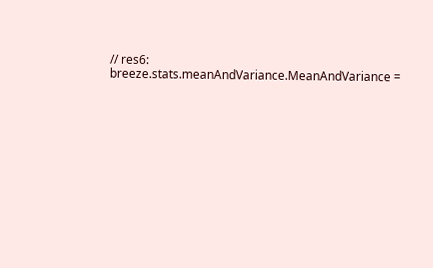// res6: breeze.stats.meanAndVariance.MeanAndVariance =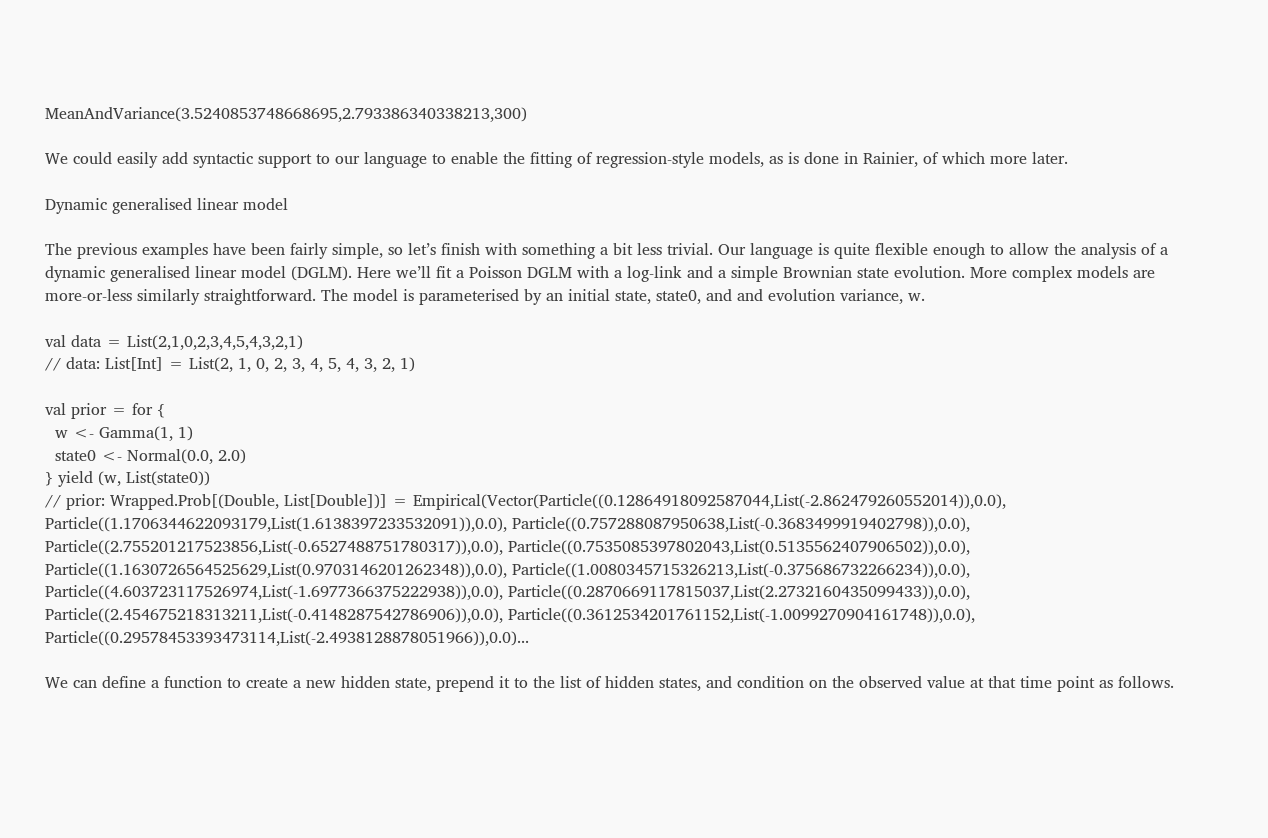MeanAndVariance(3.5240853748668695,2.793386340338213,300)

We could easily add syntactic support to our language to enable the fitting of regression-style models, as is done in Rainier, of which more later.

Dynamic generalised linear model

The previous examples have been fairly simple, so let’s finish with something a bit less trivial. Our language is quite flexible enough to allow the analysis of a dynamic generalised linear model (DGLM). Here we’ll fit a Poisson DGLM with a log-link and a simple Brownian state evolution. More complex models are more-or-less similarly straightforward. The model is parameterised by an initial state, state0, and and evolution variance, w.

val data = List(2,1,0,2,3,4,5,4,3,2,1)
// data: List[Int] = List(2, 1, 0, 2, 3, 4, 5, 4, 3, 2, 1)

val prior = for {
  w <- Gamma(1, 1)
  state0 <- Normal(0.0, 2.0)
} yield (w, List(state0))
// prior: Wrapped.Prob[(Double, List[Double])] = Empirical(Vector(Particle((0.12864918092587044,List(-2.862479260552014)),0.0), Particle((1.1706344622093179,List(1.6138397233532091)),0.0), Particle((0.757288087950638,List(-0.3683499919402798)),0.0), Particle((2.755201217523856,List(-0.6527488751780317)),0.0), Particle((0.7535085397802043,List(0.5135562407906502)),0.0), Particle((1.1630726564525629,List(0.9703146201262348)),0.0), Particle((1.0080345715326213,List(-0.375686732266234)),0.0), Particle((4.603723117526974,List(-1.6977366375222938)),0.0), Particle((0.2870669117815037,List(2.2732160435099433)),0.0), Particle((2.454675218313211,List(-0.4148287542786906)),0.0), Particle((0.3612534201761152,List(-1.0099270904161748)),0.0), Particle((0.29578453393473114,List(-2.4938128878051966)),0.0)...

We can define a function to create a new hidden state, prepend it to the list of hidden states, and condition on the observed value at that time point as follows.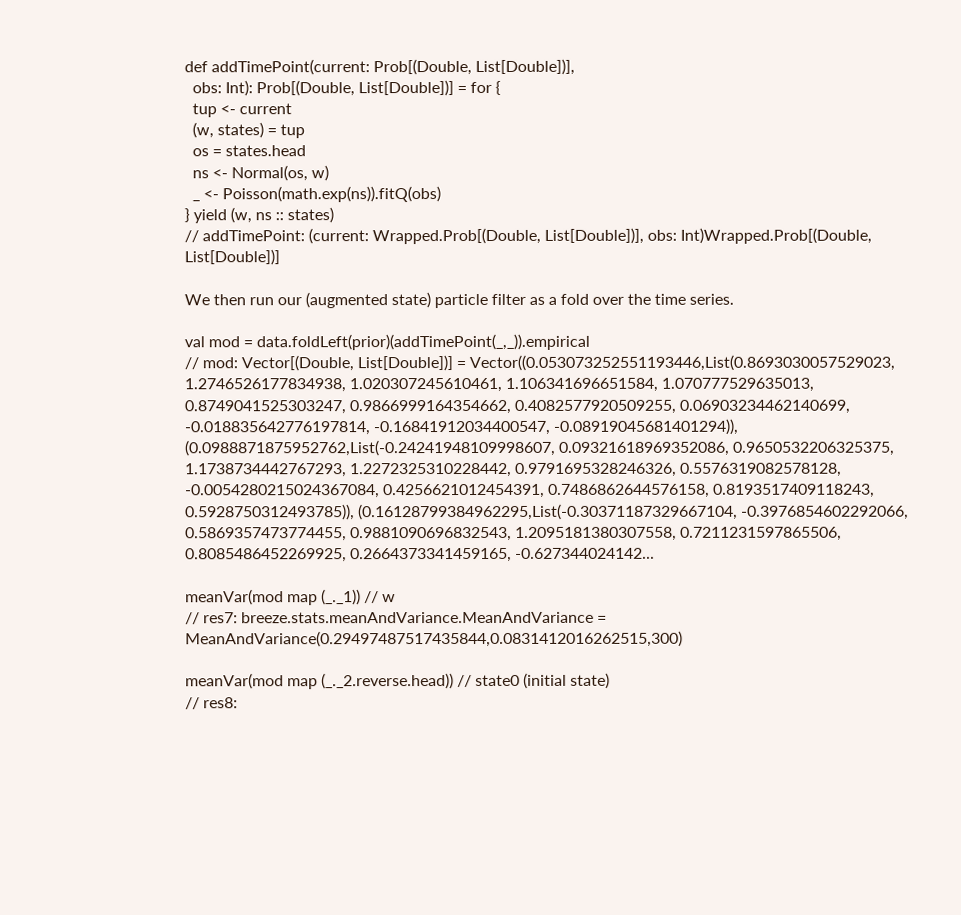def addTimePoint(current: Prob[(Double, List[Double])],
  obs: Int): Prob[(Double, List[Double])] = for {
  tup <- current
  (w, states) = tup
  os = states.head
  ns <- Normal(os, w)
  _ <- Poisson(math.exp(ns)).fitQ(obs)
} yield (w, ns :: states)
// addTimePoint: (current: Wrapped.Prob[(Double, List[Double])], obs: Int)Wrapped.Prob[(Double, List[Double])]

We then run our (augmented state) particle filter as a fold over the time series.

val mod = data.foldLeft(prior)(addTimePoint(_,_)).empirical
// mod: Vector[(Double, List[Double])] = Vector((0.053073252551193446,List(0.8693030057529023, 1.2746526177834938, 1.020307245610461, 1.106341696651584, 1.070777529635013, 0.8749041525303247, 0.9866999164354662, 0.4082577920509255, 0.06903234462140699, -0.018835642776197814, -0.16841912034400547, -0.08919045681401294)), (0.0988871875952762,List(-0.24241948109998607, 0.09321618969352086, 0.9650532206325375, 1.1738734442767293, 1.2272325310228442, 0.9791695328246326, 0.5576319082578128, -0.0054280215024367084, 0.4256621012454391, 0.7486862644576158, 0.8193517409118243, 0.5928750312493785)), (0.16128799384962295,List(-0.30371187329667104, -0.3976854602292066, 0.5869357473774455, 0.9881090696832543, 1.2095181380307558, 0.7211231597865506, 0.8085486452269925, 0.2664373341459165, -0.627344024142...

meanVar(mod map (_._1)) // w
// res7: breeze.stats.meanAndVariance.MeanAndVariance = MeanAndVariance(0.29497487517435844,0.0831412016262515,300)

meanVar(mod map (_._2.reverse.head)) // state0 (initial state)
// res8: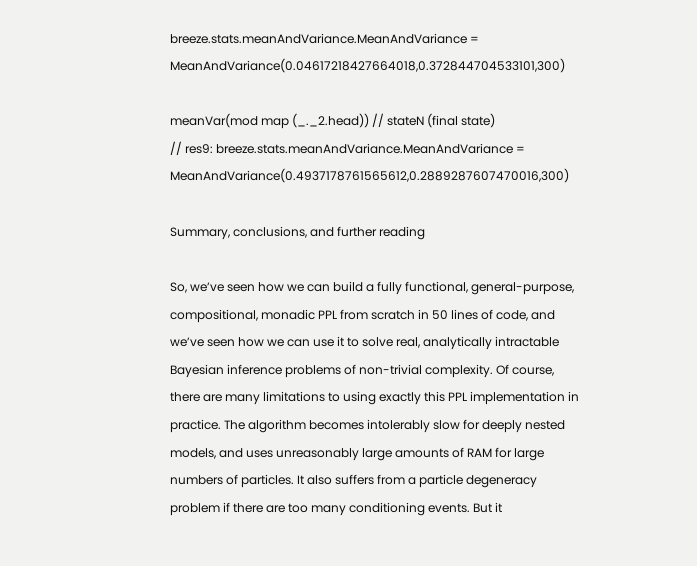breeze.stats.meanAndVariance.MeanAndVariance = MeanAndVariance(0.04617218427664018,0.372844704533101,300)

meanVar(mod map (_._2.head)) // stateN (final state)
// res9: breeze.stats.meanAndVariance.MeanAndVariance = MeanAndVariance(0.4937178761565612,0.2889287607470016,300)

Summary, conclusions, and further reading

So, we’ve seen how we can build a fully functional, general-purpose, compositional, monadic PPL from scratch in 50 lines of code, and we’ve seen how we can use it to solve real, analytically intractable Bayesian inference problems of non-trivial complexity. Of course, there are many limitations to using exactly this PPL implementation in practice. The algorithm becomes intolerably slow for deeply nested models, and uses unreasonably large amounts of RAM for large numbers of particles. It also suffers from a particle degeneracy problem if there are too many conditioning events. But it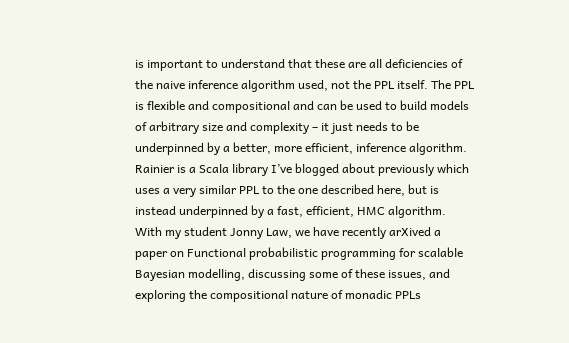is important to understand that these are all deficiencies of the naive inference algorithm used, not the PPL itself. The PPL is flexible and compositional and can be used to build models of arbitrary size and complexity – it just needs to be underpinned by a better, more efficient, inference algorithm. Rainier is a Scala library I’ve blogged about previously which uses a very similar PPL to the one described here, but is instead underpinned by a fast, efficient, HMC algorithm. With my student Jonny Law, we have recently arXived a paper on Functional probabilistic programming for scalable Bayesian modelling, discussing some of these issues, and exploring the compositional nature of monadic PPLs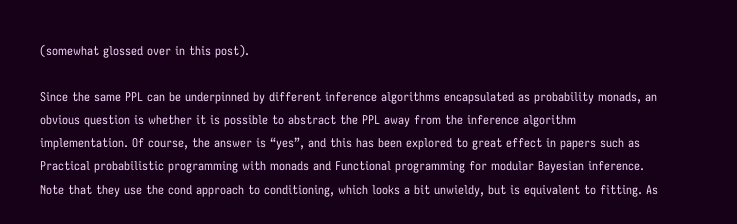(somewhat glossed over in this post).

Since the same PPL can be underpinned by different inference algorithms encapsulated as probability monads, an obvious question is whether it is possible to abstract the PPL away from the inference algorithm implementation. Of course, the answer is “yes”, and this has been explored to great effect in papers such as Practical probabilistic programming with monads and Functional programming for modular Bayesian inference. Note that they use the cond approach to conditioning, which looks a bit unwieldy, but is equivalent to fitting. As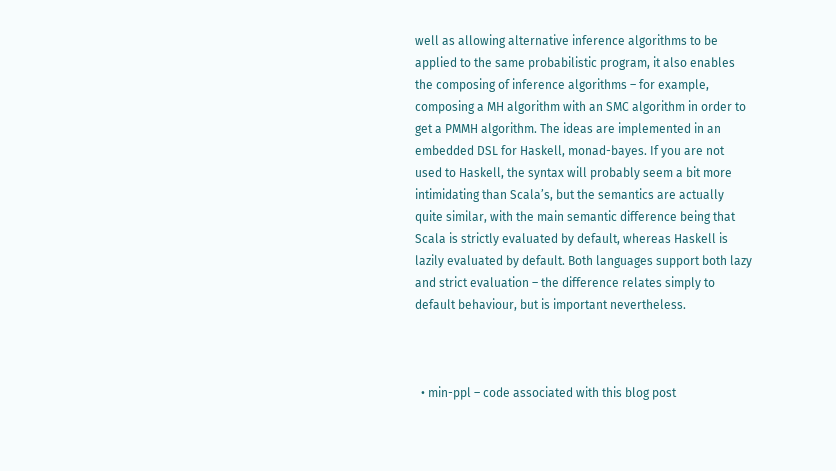well as allowing alternative inference algorithms to be applied to the same probabilistic program, it also enables the composing of inference algorithms – for example, composing a MH algorithm with an SMC algorithm in order to get a PMMH algorithm. The ideas are implemented in an embedded DSL for Haskell, monad-bayes. If you are not used to Haskell, the syntax will probably seem a bit more intimidating than Scala’s, but the semantics are actually quite similar, with the main semantic difference being that Scala is strictly evaluated by default, whereas Haskell is lazily evaluated by default. Both languages support both lazy and strict evaluation – the difference relates simply to default behaviour, but is important nevertheless.



  • min-ppl – code associated with this blog post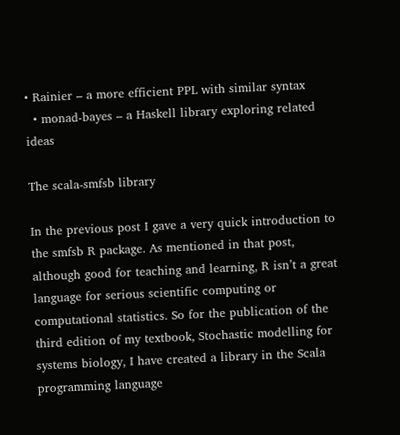• Rainier – a more efficient PPL with similar syntax
  • monad-bayes – a Haskell library exploring related ideas

The scala-smfsb library

In the previous post I gave a very quick introduction to the smfsb R package. As mentioned in that post, although good for teaching and learning, R isn’t a great language for serious scientific computing or computational statistics. So for the publication of the third edition of my textbook, Stochastic modelling for systems biology, I have created a library in the Scala programming language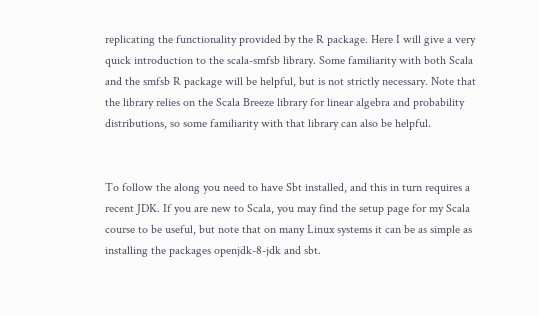replicating the functionality provided by the R package. Here I will give a very quick introduction to the scala-smfsb library. Some familiarity with both Scala and the smfsb R package will be helpful, but is not strictly necessary. Note that the library relies on the Scala Breeze library for linear algebra and probability distributions, so some familiarity with that library can also be helpful.


To follow the along you need to have Sbt installed, and this in turn requires a recent JDK. If you are new to Scala, you may find the setup page for my Scala course to be useful, but note that on many Linux systems it can be as simple as installing the packages openjdk-8-jdk and sbt.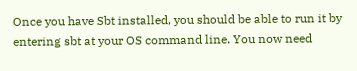Once you have Sbt installed, you should be able to run it by entering sbt at your OS command line. You now need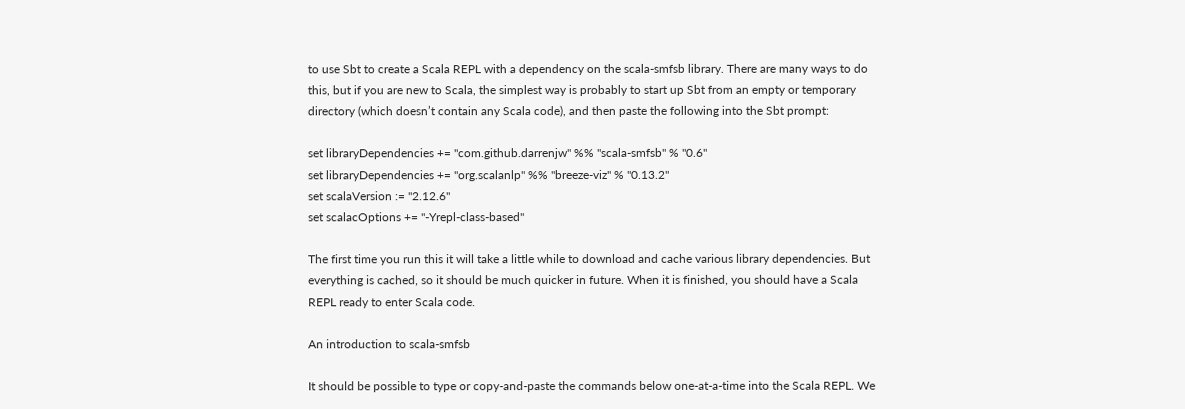to use Sbt to create a Scala REPL with a dependency on the scala-smfsb library. There are many ways to do this, but if you are new to Scala, the simplest way is probably to start up Sbt from an empty or temporary directory (which doesn’t contain any Scala code), and then paste the following into the Sbt prompt:

set libraryDependencies += "com.github.darrenjw" %% "scala-smfsb" % "0.6"
set libraryDependencies += "org.scalanlp" %% "breeze-viz" % "0.13.2"
set scalaVersion := "2.12.6"
set scalacOptions += "-Yrepl-class-based"

The first time you run this it will take a little while to download and cache various library dependencies. But everything is cached, so it should be much quicker in future. When it is finished, you should have a Scala REPL ready to enter Scala code.

An introduction to scala-smfsb

It should be possible to type or copy-and-paste the commands below one-at-a-time into the Scala REPL. We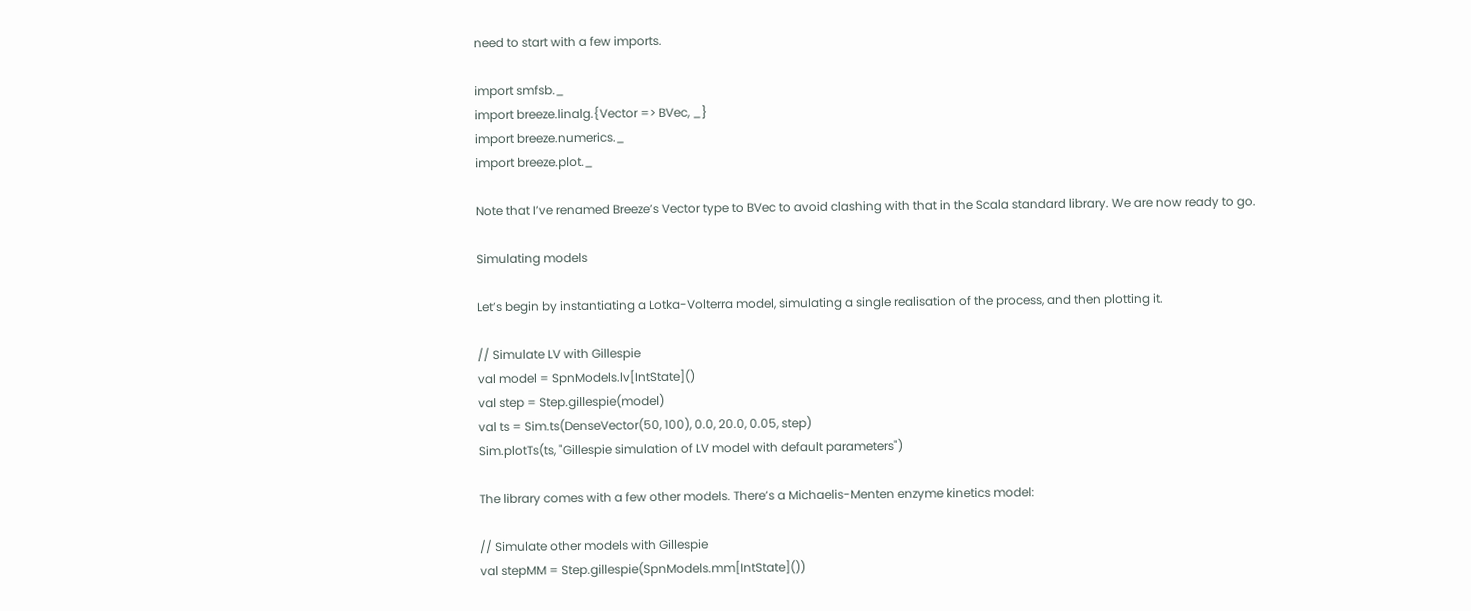need to start with a few imports.

import smfsb._
import breeze.linalg.{Vector => BVec, _}
import breeze.numerics._
import breeze.plot._

Note that I’ve renamed Breeze’s Vector type to BVec to avoid clashing with that in the Scala standard library. We are now ready to go.

Simulating models

Let’s begin by instantiating a Lotka-Volterra model, simulating a single realisation of the process, and then plotting it.

// Simulate LV with Gillespie
val model = SpnModels.lv[IntState]()
val step = Step.gillespie(model)
val ts = Sim.ts(DenseVector(50, 100), 0.0, 20.0, 0.05, step)
Sim.plotTs(ts, "Gillespie simulation of LV model with default parameters")

The library comes with a few other models. There’s a Michaelis-Menten enzyme kinetics model:

// Simulate other models with Gillespie
val stepMM = Step.gillespie(SpnModels.mm[IntState]())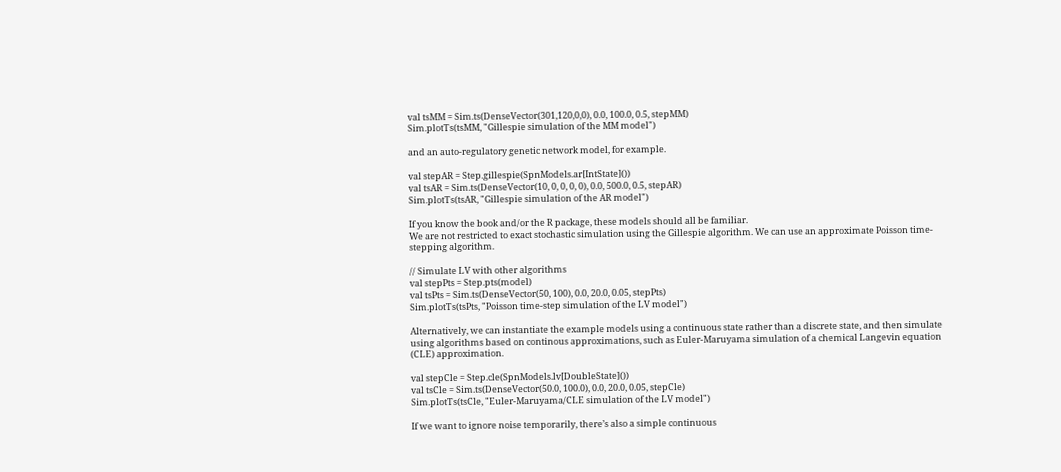val tsMM = Sim.ts(DenseVector(301,120,0,0), 0.0, 100.0, 0.5, stepMM)
Sim.plotTs(tsMM, "Gillespie simulation of the MM model")

and an auto-regulatory genetic network model, for example.

val stepAR = Step.gillespie(SpnModels.ar[IntState]())
val tsAR = Sim.ts(DenseVector(10, 0, 0, 0, 0), 0.0, 500.0, 0.5, stepAR)
Sim.plotTs(tsAR, "Gillespie simulation of the AR model")

If you know the book and/or the R package, these models should all be familiar.
We are not restricted to exact stochastic simulation using the Gillespie algorithm. We can use an approximate Poisson time-stepping algorithm.

// Simulate LV with other algorithms
val stepPts = Step.pts(model)
val tsPts = Sim.ts(DenseVector(50, 100), 0.0, 20.0, 0.05, stepPts)
Sim.plotTs(tsPts, "Poisson time-step simulation of the LV model")

Alternatively, we can instantiate the example models using a continuous state rather than a discrete state, and then simulate using algorithms based on continous approximations, such as Euler-Maruyama simulation of a chemical Langevin equation (CLE) approximation.

val stepCle = Step.cle(SpnModels.lv[DoubleState]())
val tsCle = Sim.ts(DenseVector(50.0, 100.0), 0.0, 20.0, 0.05, stepCle)
Sim.plotTs(tsCle, "Euler-Maruyama/CLE simulation of the LV model")

If we want to ignore noise temporarily, there’s also a simple continuous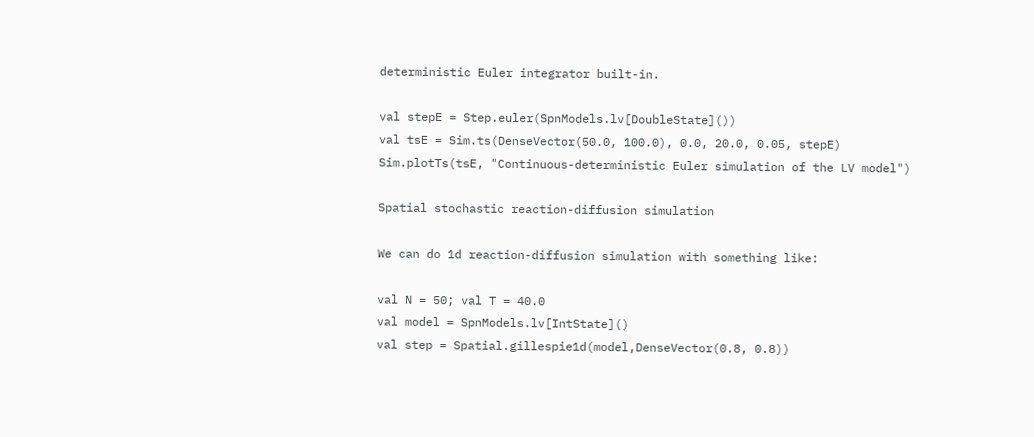deterministic Euler integrator built-in.

val stepE = Step.euler(SpnModels.lv[DoubleState]())
val tsE = Sim.ts(DenseVector(50.0, 100.0), 0.0, 20.0, 0.05, stepE)
Sim.plotTs(tsE, "Continuous-deterministic Euler simulation of the LV model")

Spatial stochastic reaction-diffusion simulation

We can do 1d reaction-diffusion simulation with something like:

val N = 50; val T = 40.0
val model = SpnModels.lv[IntState]()
val step = Spatial.gillespie1d(model,DenseVector(0.8, 0.8))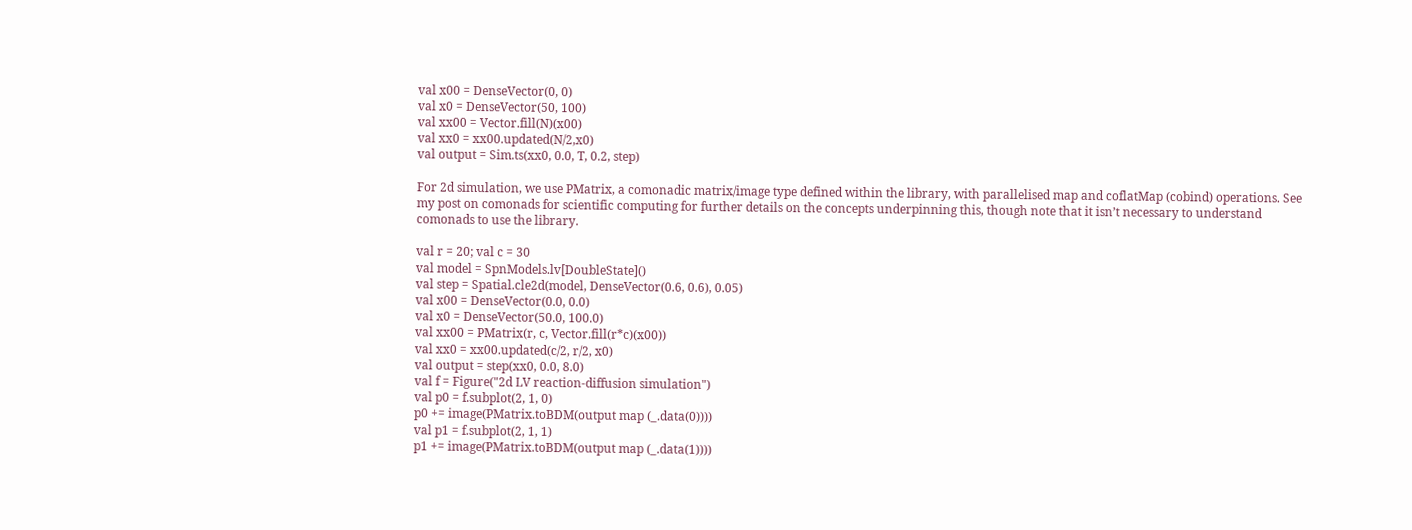val x00 = DenseVector(0, 0)
val x0 = DenseVector(50, 100)
val xx00 = Vector.fill(N)(x00)
val xx0 = xx00.updated(N/2,x0)
val output = Sim.ts(xx0, 0.0, T, 0.2, step)

For 2d simulation, we use PMatrix, a comonadic matrix/image type defined within the library, with parallelised map and coflatMap (cobind) operations. See my post on comonads for scientific computing for further details on the concepts underpinning this, though note that it isn’t necessary to understand comonads to use the library.

val r = 20; val c = 30
val model = SpnModels.lv[DoubleState]()
val step = Spatial.cle2d(model, DenseVector(0.6, 0.6), 0.05)
val x00 = DenseVector(0.0, 0.0)
val x0 = DenseVector(50.0, 100.0)
val xx00 = PMatrix(r, c, Vector.fill(r*c)(x00))
val xx0 = xx00.updated(c/2, r/2, x0)
val output = step(xx0, 0.0, 8.0)
val f = Figure("2d LV reaction-diffusion simulation")
val p0 = f.subplot(2, 1, 0)
p0 += image(PMatrix.toBDM(output map (_.data(0))))
val p1 = f.subplot(2, 1, 1)
p1 += image(PMatrix.toBDM(output map (_.data(1))))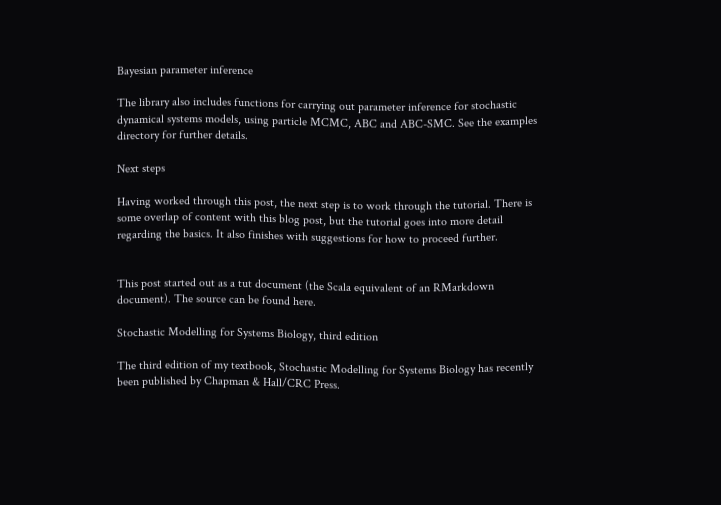Bayesian parameter inference

The library also includes functions for carrying out parameter inference for stochastic dynamical systems models, using particle MCMC, ABC and ABC-SMC. See the examples directory for further details.

Next steps

Having worked through this post, the next step is to work through the tutorial. There is some overlap of content with this blog post, but the tutorial goes into more detail regarding the basics. It also finishes with suggestions for how to proceed further.


This post started out as a tut document (the Scala equivalent of an RMarkdown document). The source can be found here.

Stochastic Modelling for Systems Biology, third edition

The third edition of my textbook, Stochastic Modelling for Systems Biology has recently been published by Chapman & Hall/CRC Press.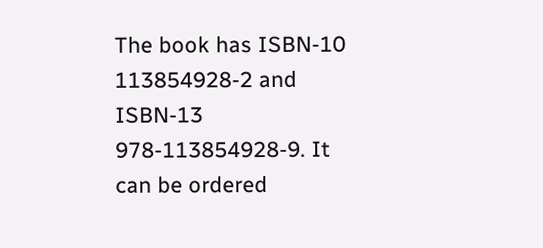The book has ISBN-10 113854928-2 and ISBN-13 978-113854928-9. It can be ordered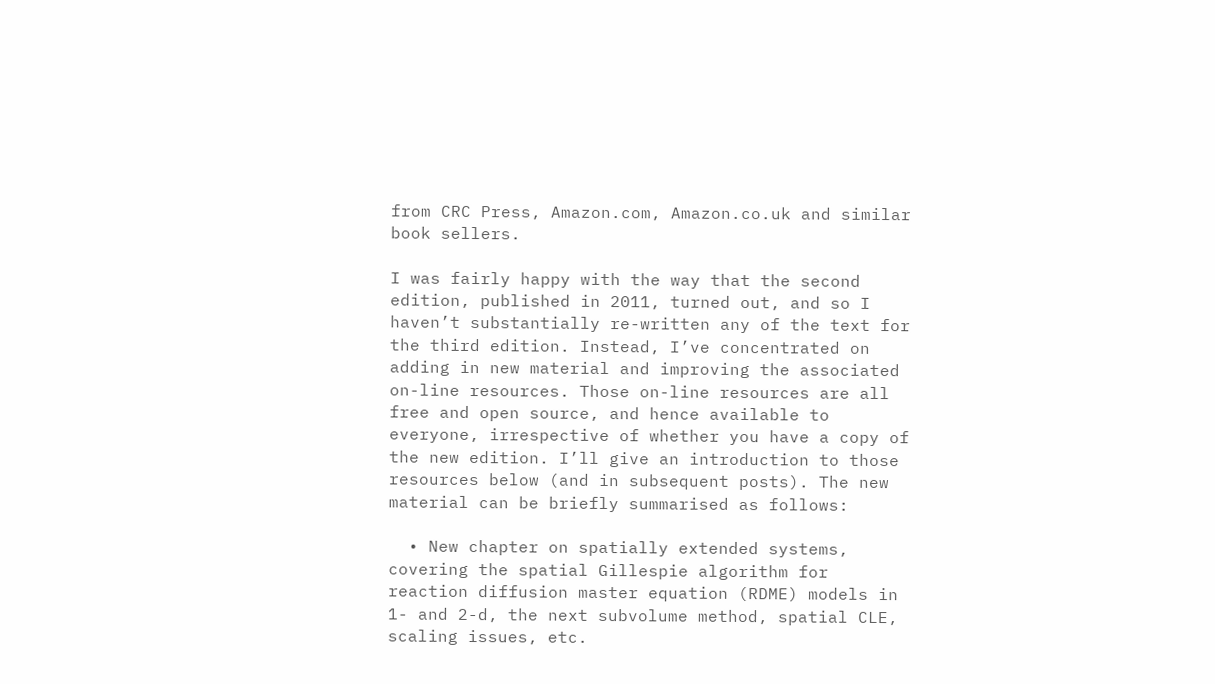from CRC Press, Amazon.com, Amazon.co.uk and similar book sellers.

I was fairly happy with the way that the second edition, published in 2011, turned out, and so I haven’t substantially re-written any of the text for the third edition. Instead, I’ve concentrated on adding in new material and improving the associated on-line resources. Those on-line resources are all free and open source, and hence available to everyone, irrespective of whether you have a copy of the new edition. I’ll give an introduction to those resources below (and in subsequent posts). The new material can be briefly summarised as follows:

  • New chapter on spatially extended systems, covering the spatial Gillespie algorithm for reaction diffusion master equation (RDME) models in 1- and 2-d, the next subvolume method, spatial CLE, scaling issues, etc.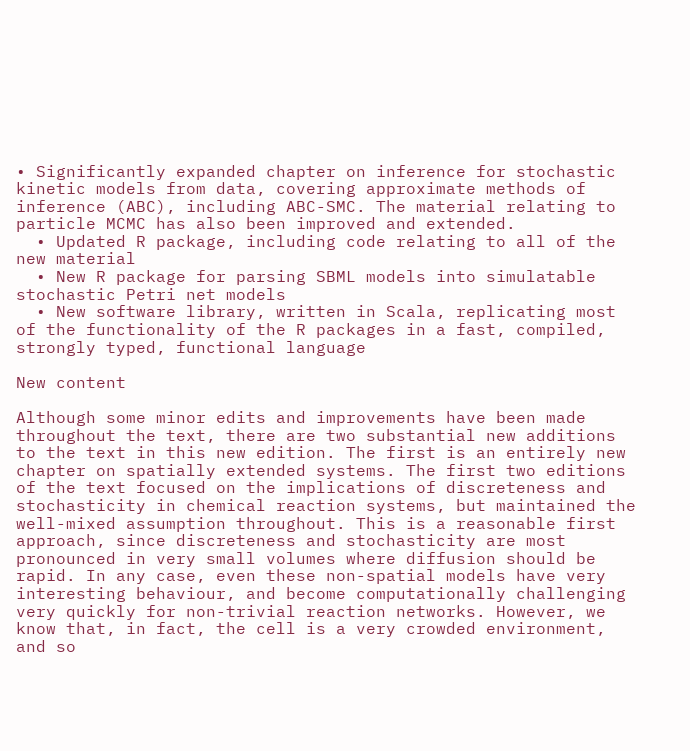• Significantly expanded chapter on inference for stochastic kinetic models from data, covering approximate methods of inference (ABC), including ABC-SMC. The material relating to particle MCMC has also been improved and extended.
  • Updated R package, including code relating to all of the new material
  • New R package for parsing SBML models into simulatable stochastic Petri net models
  • New software library, written in Scala, replicating most of the functionality of the R packages in a fast, compiled, strongly typed, functional language

New content

Although some minor edits and improvements have been made throughout the text, there are two substantial new additions to the text in this new edition. The first is an entirely new chapter on spatially extended systems. The first two editions of the text focused on the implications of discreteness and stochasticity in chemical reaction systems, but maintained the well-mixed assumption throughout. This is a reasonable first approach, since discreteness and stochasticity are most pronounced in very small volumes where diffusion should be rapid. In any case, even these non-spatial models have very interesting behaviour, and become computationally challenging very quickly for non-trivial reaction networks. However, we know that, in fact, the cell is a very crowded environment, and so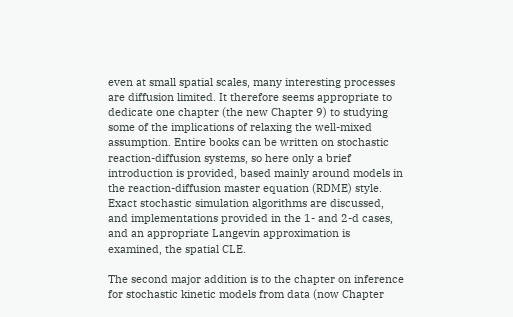even at small spatial scales, many interesting processes are diffusion limited. It therefore seems appropriate to dedicate one chapter (the new Chapter 9) to studying some of the implications of relaxing the well-mixed assumption. Entire books can be written on stochastic reaction-diffusion systems, so here only a brief introduction is provided, based mainly around models in the reaction-diffusion master equation (RDME) style. Exact stochastic simulation algorithms are discussed, and implementations provided in the 1- and 2-d cases, and an appropriate Langevin approximation is examined, the spatial CLE.

The second major addition is to the chapter on inference for stochastic kinetic models from data (now Chapter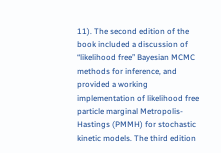11). The second edition of the book included a discussion of “likelihood free” Bayesian MCMC methods for inference, and provided a working implementation of likelihood free particle marginal Metropolis-Hastings (PMMH) for stochastic kinetic models. The third edition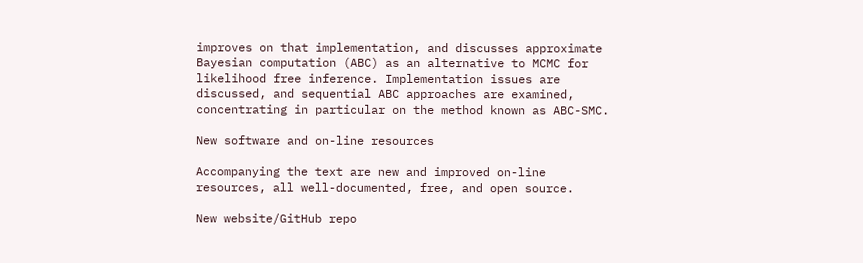improves on that implementation, and discusses approximate Bayesian computation (ABC) as an alternative to MCMC for likelihood free inference. Implementation issues are discussed, and sequential ABC approaches are examined, concentrating in particular on the method known as ABC-SMC.

New software and on-line resources

Accompanying the text are new and improved on-line resources, all well-documented, free, and open source.

New website/GitHub repo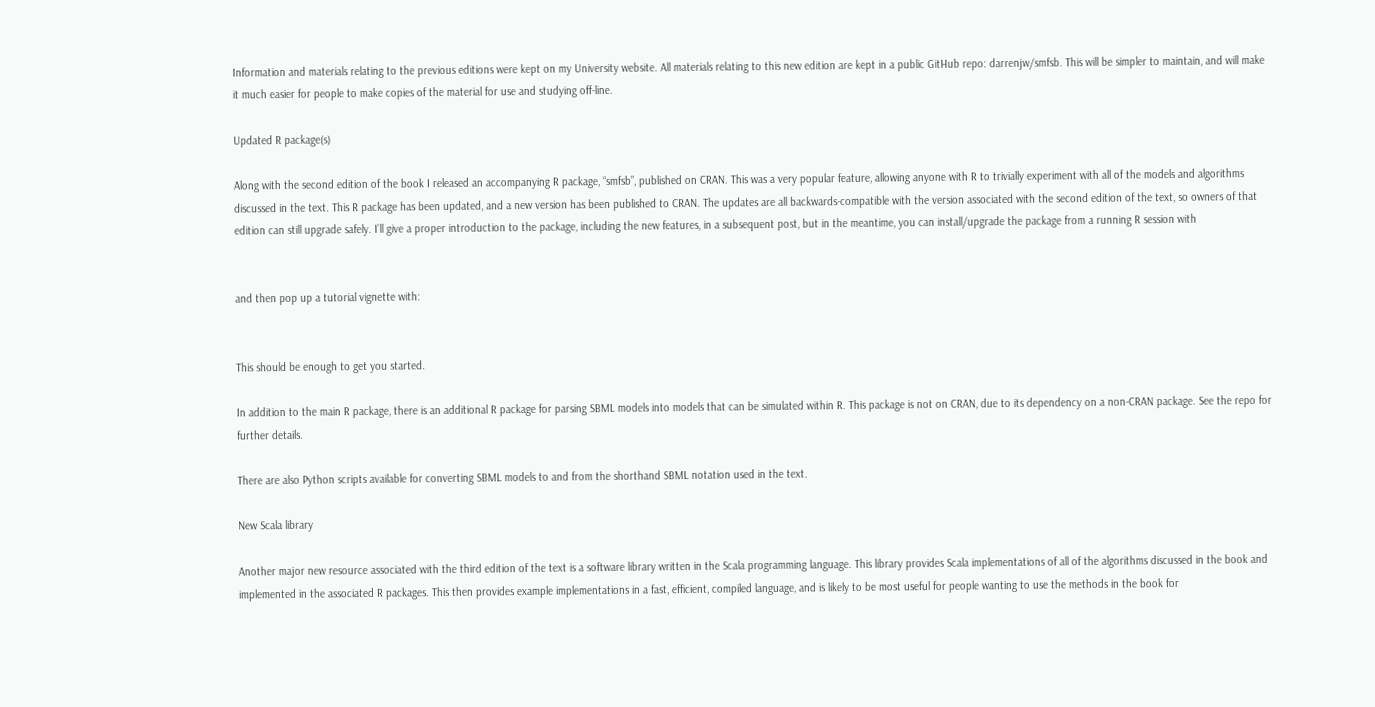Information and materials relating to the previous editions were kept on my University website. All materials relating to this new edition are kept in a public GitHub repo: darrenjw/smfsb. This will be simpler to maintain, and will make it much easier for people to make copies of the material for use and studying off-line.

Updated R package(s)

Along with the second edition of the book I released an accompanying R package, “smfsb”, published on CRAN. This was a very popular feature, allowing anyone with R to trivially experiment with all of the models and algorithms discussed in the text. This R package has been updated, and a new version has been published to CRAN. The updates are all backwards-compatible with the version associated with the second edition of the text, so owners of that edition can still upgrade safely. I’ll give a proper introduction to the package, including the new features, in a subsequent post, but in the meantime, you can install/upgrade the package from a running R session with


and then pop up a tutorial vignette with:


This should be enough to get you started.

In addition to the main R package, there is an additional R package for parsing SBML models into models that can be simulated within R. This package is not on CRAN, due to its dependency on a non-CRAN package. See the repo for further details.

There are also Python scripts available for converting SBML models to and from the shorthand SBML notation used in the text.

New Scala library

Another major new resource associated with the third edition of the text is a software library written in the Scala programming language. This library provides Scala implementations of all of the algorithms discussed in the book and implemented in the associated R packages. This then provides example implementations in a fast, efficient, compiled language, and is likely to be most useful for people wanting to use the methods in the book for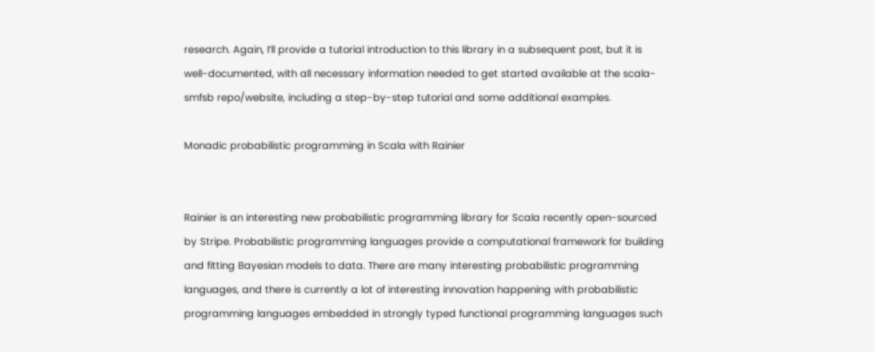research. Again, I’ll provide a tutorial introduction to this library in a subsequent post, but it is well-documented, with all necessary information needed to get started available at the scala-smfsb repo/website, including a step-by-step tutorial and some additional examples.

Monadic probabilistic programming in Scala with Rainier


Rainier is an interesting new probabilistic programming library for Scala recently open-sourced by Stripe. Probabilistic programming languages provide a computational framework for building and fitting Bayesian models to data. There are many interesting probabilistic programming languages, and there is currently a lot of interesting innovation happening with probabilistic programming languages embedded in strongly typed functional programming languages such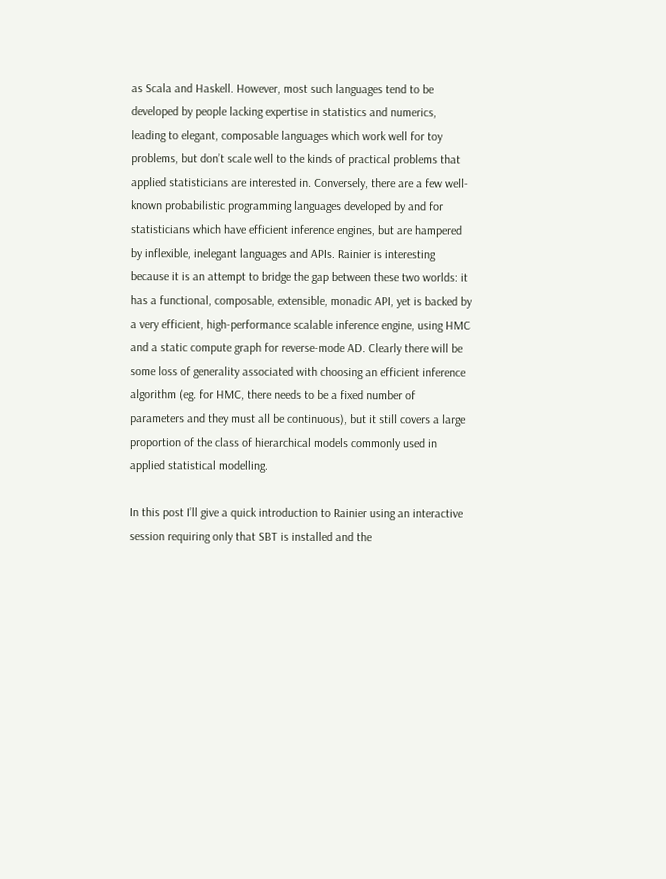as Scala and Haskell. However, most such languages tend to be developed by people lacking expertise in statistics and numerics, leading to elegant, composable languages which work well for toy problems, but don’t scale well to the kinds of practical problems that applied statisticians are interested in. Conversely, there are a few well-known probabilistic programming languages developed by and for statisticians which have efficient inference engines, but are hampered by inflexible, inelegant languages and APIs. Rainier is interesting because it is an attempt to bridge the gap between these two worlds: it has a functional, composable, extensible, monadic API, yet is backed by a very efficient, high-performance scalable inference engine, using HMC and a static compute graph for reverse-mode AD. Clearly there will be some loss of generality associated with choosing an efficient inference algorithm (eg. for HMC, there needs to be a fixed number of parameters and they must all be continuous), but it still covers a large proportion of the class of hierarchical models commonly used in applied statistical modelling.

In this post I’ll give a quick introduction to Rainier using an interactive session requiring only that SBT is installed and the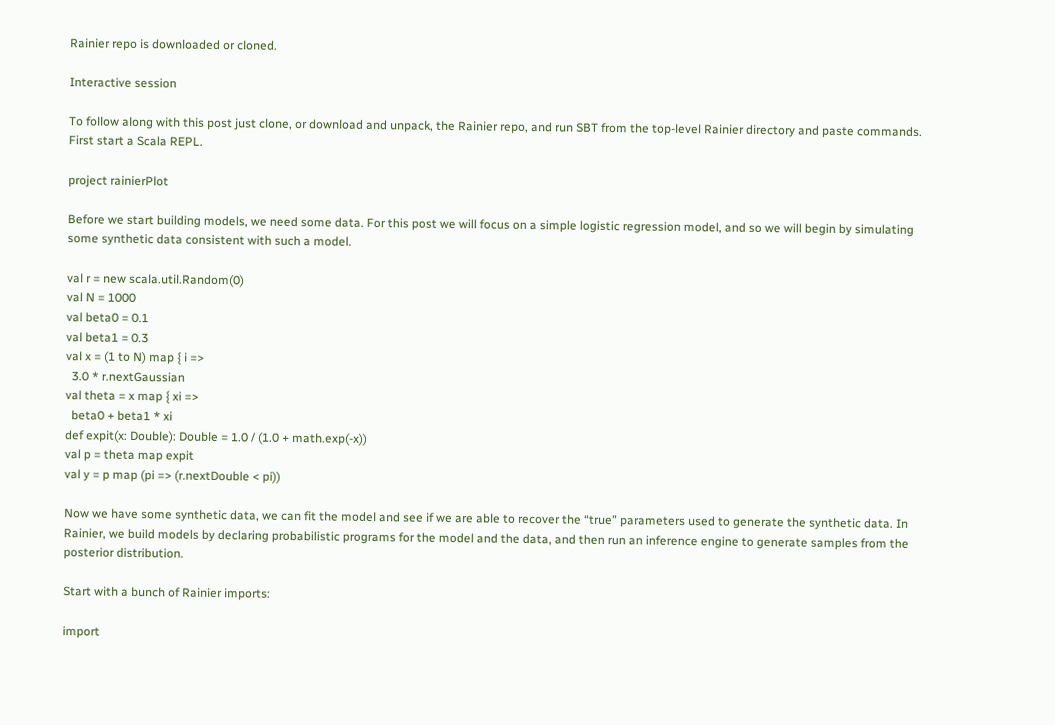Rainier repo is downloaded or cloned.

Interactive session

To follow along with this post just clone, or download and unpack, the Rainier repo, and run SBT from the top-level Rainier directory and paste commands. First start a Scala REPL.

project rainierPlot

Before we start building models, we need some data. For this post we will focus on a simple logistic regression model, and so we will begin by simulating some synthetic data consistent with such a model.

val r = new scala.util.Random(0)
val N = 1000
val beta0 = 0.1
val beta1 = 0.3
val x = (1 to N) map { i =>
  3.0 * r.nextGaussian
val theta = x map { xi =>
  beta0 + beta1 * xi
def expit(x: Double): Double = 1.0 / (1.0 + math.exp(-x))
val p = theta map expit
val y = p map (pi => (r.nextDouble < pi))

Now we have some synthetic data, we can fit the model and see if we are able to recover the “true” parameters used to generate the synthetic data. In Rainier, we build models by declaring probabilistic programs for the model and the data, and then run an inference engine to generate samples from the posterior distribution.

Start with a bunch of Rainier imports:

import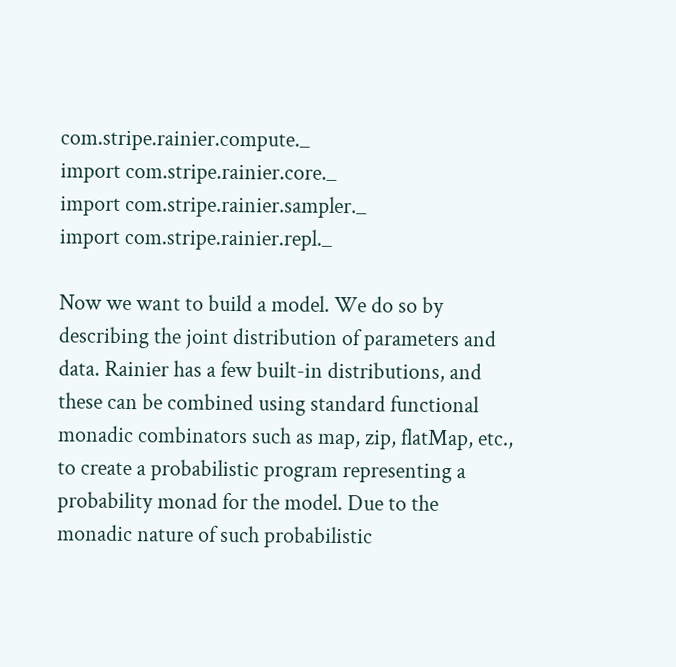com.stripe.rainier.compute._
import com.stripe.rainier.core._
import com.stripe.rainier.sampler._
import com.stripe.rainier.repl._

Now we want to build a model. We do so by describing the joint distribution of parameters and data. Rainier has a few built-in distributions, and these can be combined using standard functional monadic combinators such as map, zip, flatMap, etc., to create a probabilistic program representing a probability monad for the model. Due to the monadic nature of such probabilistic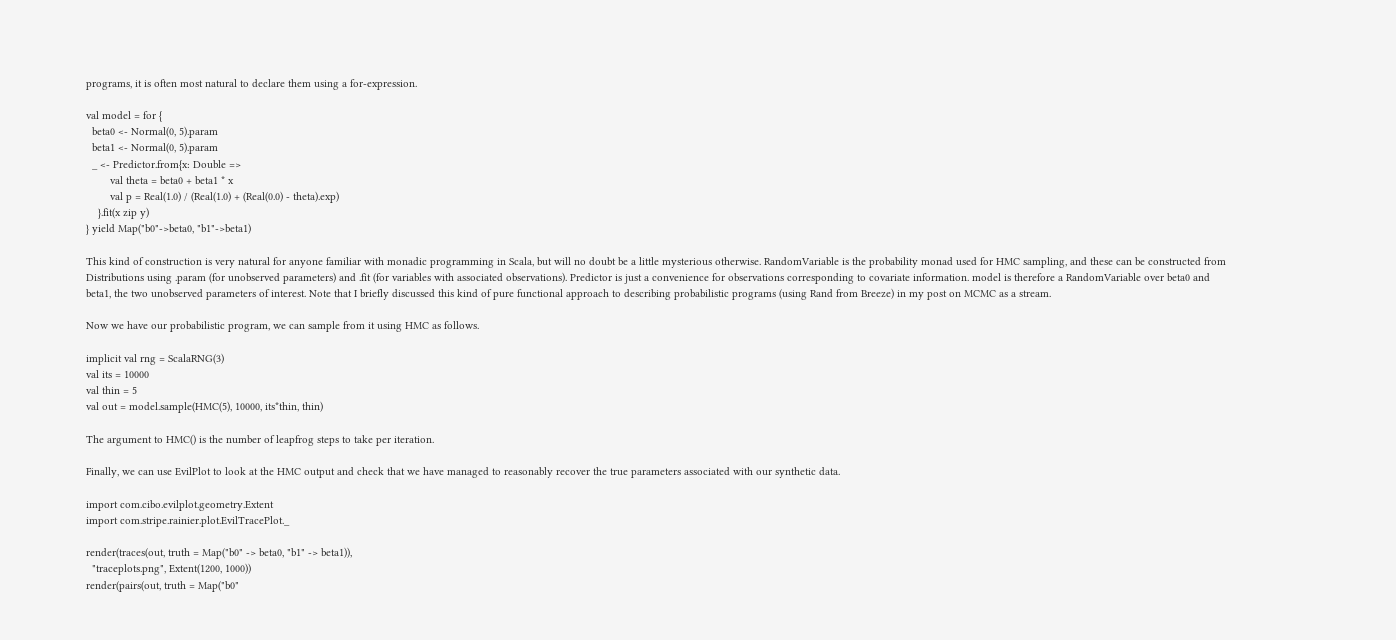programs, it is often most natural to declare them using a for-expression.

val model = for {
  beta0 <- Normal(0, 5).param
  beta1 <- Normal(0, 5).param
  _ <- Predictor.from{x: Double =>
        val theta = beta0 + beta1 * x
        val p = Real(1.0) / (Real(1.0) + (Real(0.0) - theta).exp)
    }.fit(x zip y)
} yield Map("b0"->beta0, "b1"->beta1)

This kind of construction is very natural for anyone familiar with monadic programming in Scala, but will no doubt be a little mysterious otherwise. RandomVariable is the probability monad used for HMC sampling, and these can be constructed from Distributions using .param (for unobserved parameters) and .fit (for variables with associated observations). Predictor is just a convenience for observations corresponding to covariate information. model is therefore a RandomVariable over beta0 and beta1, the two unobserved parameters of interest. Note that I briefly discussed this kind of pure functional approach to describing probabilistic programs (using Rand from Breeze) in my post on MCMC as a stream.

Now we have our probabilistic program, we can sample from it using HMC as follows.

implicit val rng = ScalaRNG(3)
val its = 10000
val thin = 5
val out = model.sample(HMC(5), 10000, its*thin, thin)

The argument to HMC() is the number of leapfrog steps to take per iteration.

Finally, we can use EvilPlot to look at the HMC output and check that we have managed to reasonably recover the true parameters associated with our synthetic data.

import com.cibo.evilplot.geometry.Extent
import com.stripe.rainier.plot.EvilTracePlot._

render(traces(out, truth = Map("b0" -> beta0, "b1" -> beta1)),
  "traceplots.png", Extent(1200, 1000))
render(pairs(out, truth = Map("b0"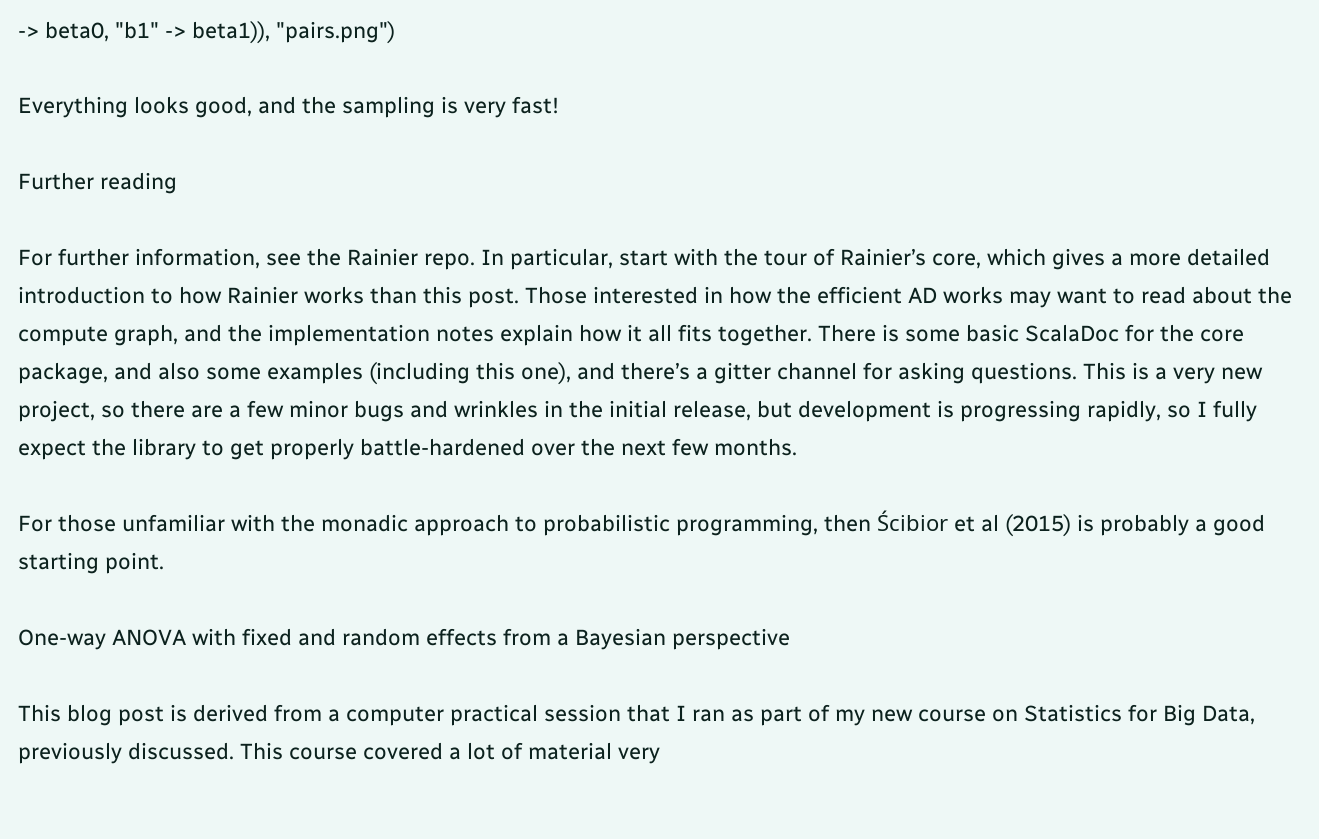-> beta0, "b1" -> beta1)), "pairs.png")

Everything looks good, and the sampling is very fast!

Further reading

For further information, see the Rainier repo. In particular, start with the tour of Rainier’s core, which gives a more detailed introduction to how Rainier works than this post. Those interested in how the efficient AD works may want to read about the compute graph, and the implementation notes explain how it all fits together. There is some basic ScalaDoc for the core package, and also some examples (including this one), and there’s a gitter channel for asking questions. This is a very new project, so there are a few minor bugs and wrinkles in the initial release, but development is progressing rapidly, so I fully expect the library to get properly battle-hardened over the next few months.

For those unfamiliar with the monadic approach to probabilistic programming, then Ścibior et al (2015) is probably a good starting point.

One-way ANOVA with fixed and random effects from a Bayesian perspective

This blog post is derived from a computer practical session that I ran as part of my new course on Statistics for Big Data, previously discussed. This course covered a lot of material very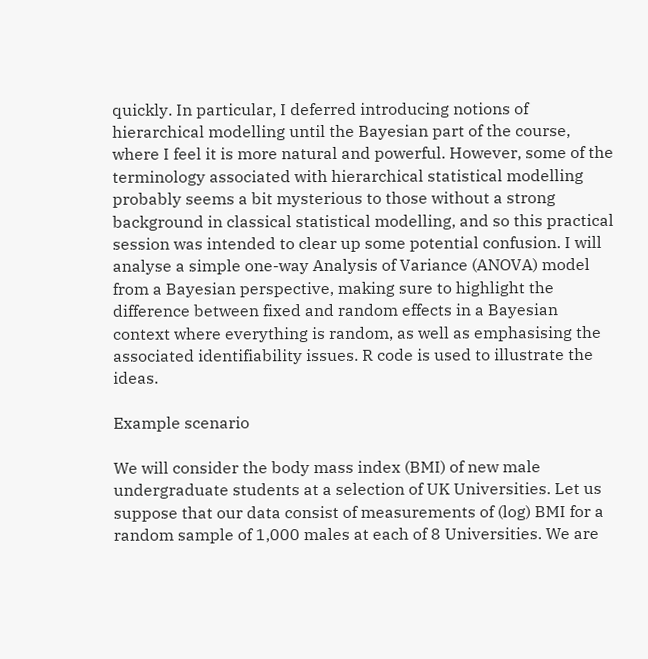quickly. In particular, I deferred introducing notions of hierarchical modelling until the Bayesian part of the course, where I feel it is more natural and powerful. However, some of the terminology associated with hierarchical statistical modelling probably seems a bit mysterious to those without a strong background in classical statistical modelling, and so this practical session was intended to clear up some potential confusion. I will analyse a simple one-way Analysis of Variance (ANOVA) model from a Bayesian perspective, making sure to highlight the difference between fixed and random effects in a Bayesian context where everything is random, as well as emphasising the associated identifiability issues. R code is used to illustrate the ideas.

Example scenario

We will consider the body mass index (BMI) of new male undergraduate students at a selection of UK Universities. Let us suppose that our data consist of measurements of (log) BMI for a random sample of 1,000 males at each of 8 Universities. We are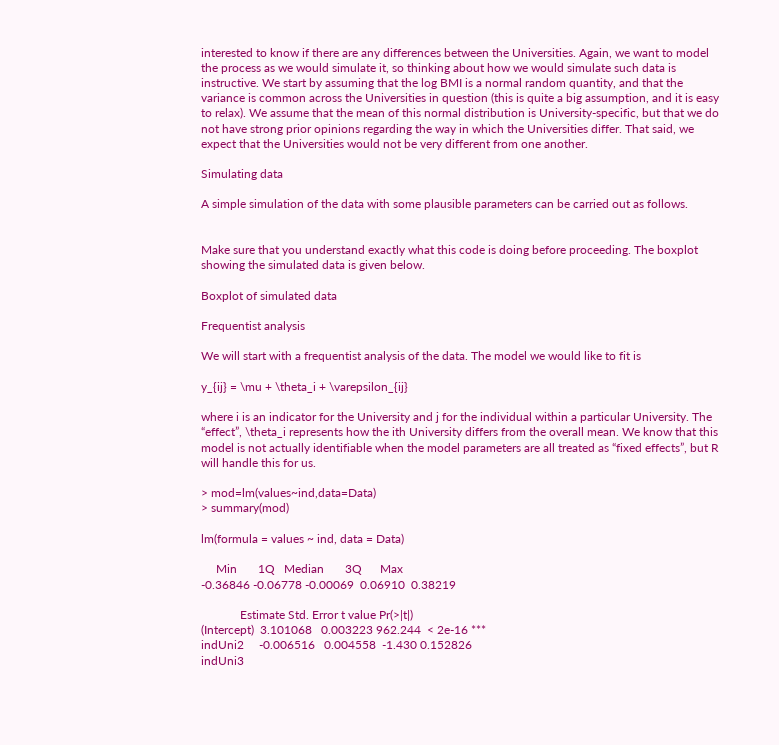interested to know if there are any differences between the Universities. Again, we want to model the process as we would simulate it, so thinking about how we would simulate such data is instructive. We start by assuming that the log BMI is a normal random quantity, and that the variance is common across the Universities in question (this is quite a big assumption, and it is easy to relax). We assume that the mean of this normal distribution is University-specific, but that we do not have strong prior opinions regarding the way in which the Universities differ. That said, we expect that the Universities would not be very different from one another.

Simulating data

A simple simulation of the data with some plausible parameters can be carried out as follows.


Make sure that you understand exactly what this code is doing before proceeding. The boxplot showing the simulated data is given below.

Boxplot of simulated data

Frequentist analysis

We will start with a frequentist analysis of the data. The model we would like to fit is

y_{ij} = \mu + \theta_i + \varepsilon_{ij}

where i is an indicator for the University and j for the individual within a particular University. The “effect”, \theta_i represents how the ith University differs from the overall mean. We know that this model is not actually identifiable when the model parameters are all treated as “fixed effects”, but R will handle this for us.

> mod=lm(values~ind,data=Data)
> summary(mod)

lm(formula = values ~ ind, data = Data)

     Min       1Q   Median       3Q      Max
-0.36846 -0.06778 -0.00069  0.06910  0.38219

             Estimate Std. Error t value Pr(>|t|)
(Intercept)  3.101068   0.003223 962.244  < 2e-16 ***
indUni2     -0.006516   0.004558  -1.430 0.152826
indUni3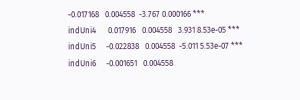-0.017168   0.004558  -3.767 0.000166 ***
indUni4      0.017916   0.004558   3.931 8.53e-05 ***
indUni5     -0.022838   0.004558  -5.011 5.53e-07 ***
indUni6     -0.001651   0.004558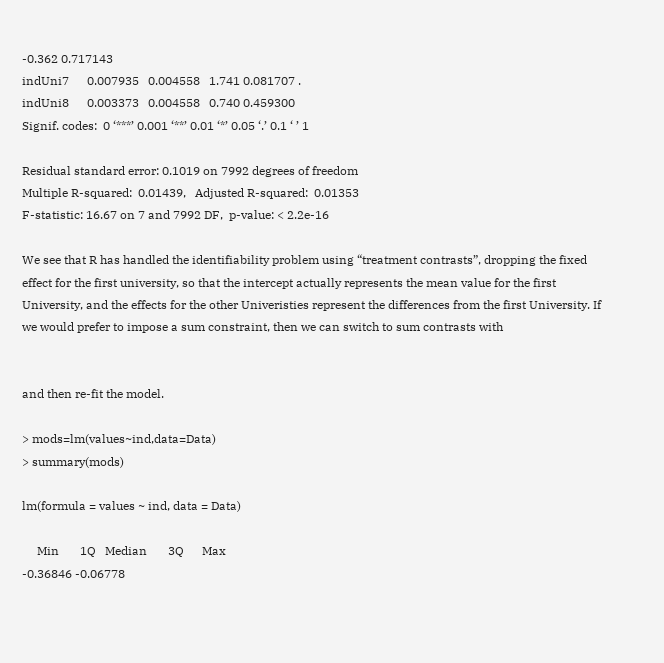-0.362 0.717143
indUni7      0.007935   0.004558   1.741 0.081707 .
indUni8      0.003373   0.004558   0.740 0.459300
Signif. codes:  0 ‘***’ 0.001 ‘**’ 0.01 ‘*’ 0.05 ‘.’ 0.1 ‘ ’ 1

Residual standard error: 0.1019 on 7992 degrees of freedom
Multiple R-squared:  0.01439,   Adjusted R-squared:  0.01353
F-statistic: 16.67 on 7 and 7992 DF,  p-value: < 2.2e-16

We see that R has handled the identifiability problem using “treatment contrasts”, dropping the fixed effect for the first university, so that the intercept actually represents the mean value for the first University, and the effects for the other Univeristies represent the differences from the first University. If we would prefer to impose a sum constraint, then we can switch to sum contrasts with


and then re-fit the model.

> mods=lm(values~ind,data=Data)
> summary(mods)

lm(formula = values ~ ind, data = Data)

     Min       1Q   Median       3Q      Max
-0.36846 -0.06778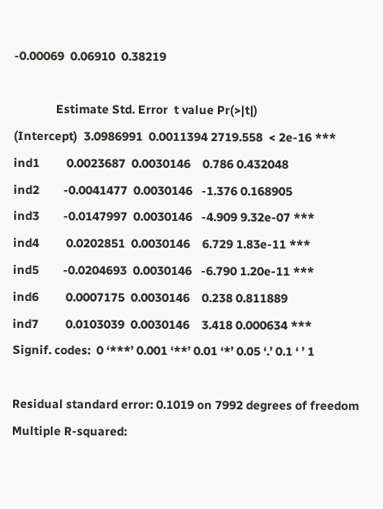-0.00069  0.06910  0.38219

              Estimate Std. Error  t value Pr(>|t|)
(Intercept)  3.0986991  0.0011394 2719.558  < 2e-16 ***
ind1         0.0023687  0.0030146    0.786 0.432048
ind2        -0.0041477  0.0030146   -1.376 0.168905
ind3        -0.0147997  0.0030146   -4.909 9.32e-07 ***
ind4         0.0202851  0.0030146    6.729 1.83e-11 ***
ind5        -0.0204693  0.0030146   -6.790 1.20e-11 ***
ind6         0.0007175  0.0030146    0.238 0.811889
ind7         0.0103039  0.0030146    3.418 0.000634 ***
Signif. codes:  0 ‘***’ 0.001 ‘**’ 0.01 ‘*’ 0.05 ‘.’ 0.1 ‘ ’ 1

Residual standard error: 0.1019 on 7992 degrees of freedom
Multiple R-squared: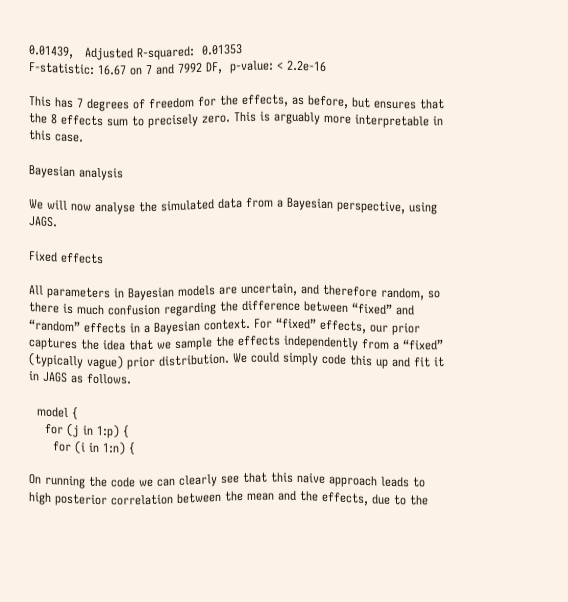0.01439,   Adjusted R-squared:  0.01353
F-statistic: 16.67 on 7 and 7992 DF,  p-value: < 2.2e-16

This has 7 degrees of freedom for the effects, as before, but ensures that the 8 effects sum to precisely zero. This is arguably more interpretable in this case.

Bayesian analysis

We will now analyse the simulated data from a Bayesian perspective, using JAGS.

Fixed effects

All parameters in Bayesian models are uncertain, and therefore random, so there is much confusion regarding the difference between “fixed” and “random” effects in a Bayesian context. For “fixed” effects, our prior captures the idea that we sample the effects independently from a “fixed” (typically vague) prior distribution. We could simply code this up and fit it in JAGS as follows.

  model {
    for (j in 1:p) {
      for (i in 1:n) {

On running the code we can clearly see that this naive approach leads to high posterior correlation between the mean and the effects, due to the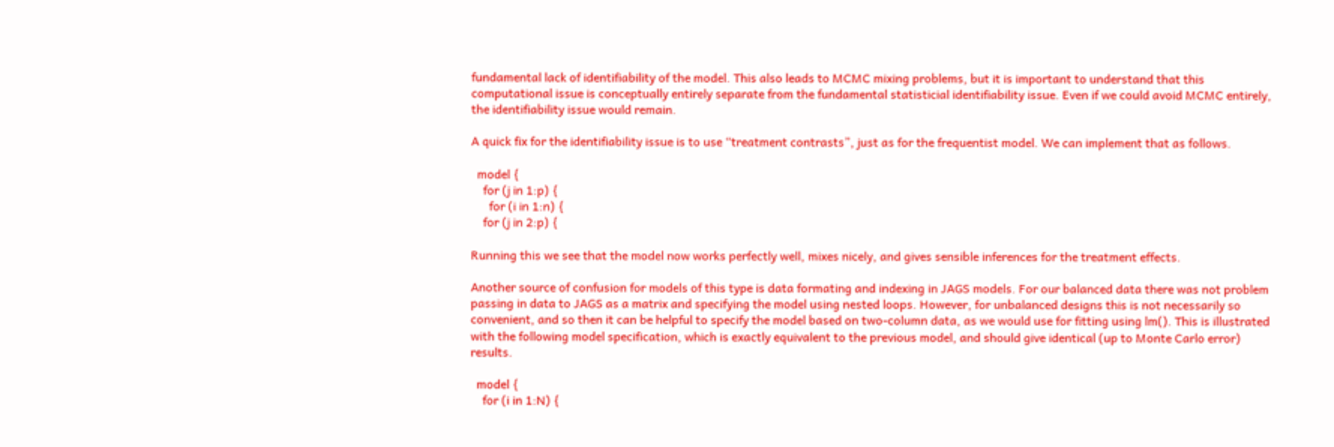fundamental lack of identifiability of the model. This also leads to MCMC mixing problems, but it is important to understand that this computational issue is conceptually entirely separate from the fundamental statisticial identifiability issue. Even if we could avoid MCMC entirely, the identifiability issue would remain.

A quick fix for the identifiability issue is to use “treatment contrasts”, just as for the frequentist model. We can implement that as follows.

  model {
    for (j in 1:p) {
      for (i in 1:n) {
    for (j in 2:p) {

Running this we see that the model now works perfectly well, mixes nicely, and gives sensible inferences for the treatment effects.

Another source of confusion for models of this type is data formating and indexing in JAGS models. For our balanced data there was not problem passing in data to JAGS as a matrix and specifying the model using nested loops. However, for unbalanced designs this is not necessarily so convenient, and so then it can be helpful to specify the model based on two-column data, as we would use for fitting using lm(). This is illustrated with the following model specification, which is exactly equivalent to the previous model, and should give identical (up to Monte Carlo error) results.

  model {
    for (i in 1:N) {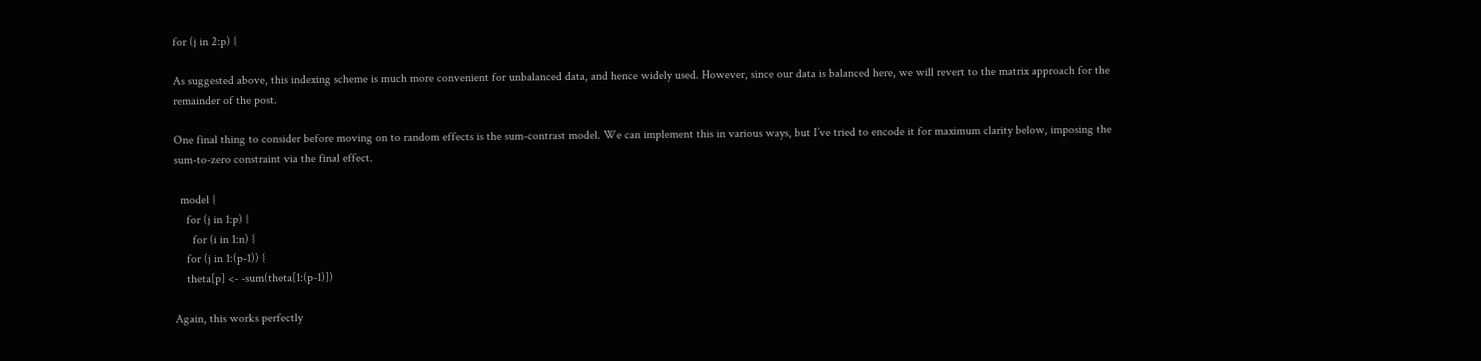for (j in 2:p) {

As suggested above, this indexing scheme is much more convenient for unbalanced data, and hence widely used. However, since our data is balanced here, we will revert to the matrix approach for the remainder of the post.

One final thing to consider before moving on to random effects is the sum-contrast model. We can implement this in various ways, but I’ve tried to encode it for maximum clarity below, imposing the sum-to-zero constraint via the final effect.

  model {
    for (j in 1:p) {
      for (i in 1:n) {
    for (j in 1:(p-1)) {
    theta[p] <- -sum(theta[1:(p-1)])

Again, this works perfectly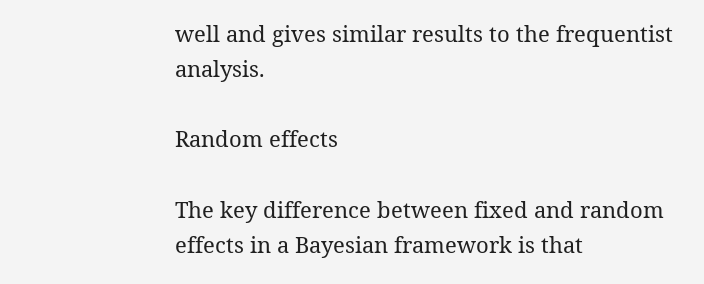well and gives similar results to the frequentist analysis.

Random effects

The key difference between fixed and random effects in a Bayesian framework is that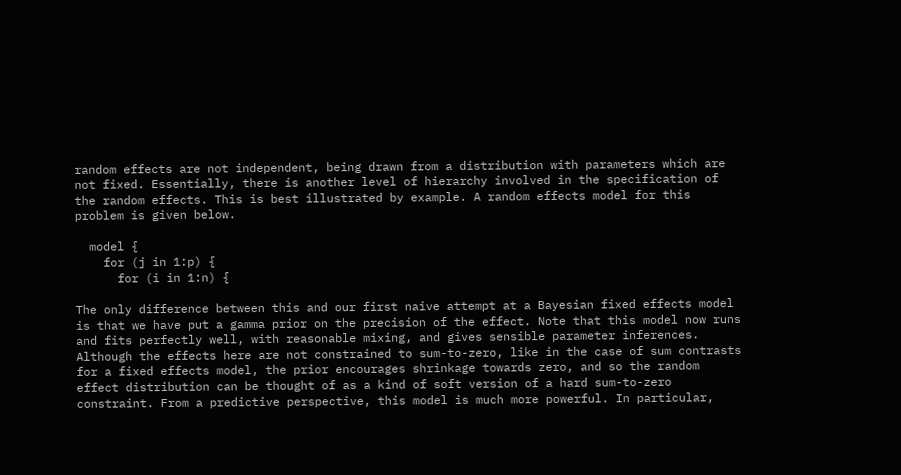random effects are not independent, being drawn from a distribution with parameters which are not fixed. Essentially, there is another level of hierarchy involved in the specification of the random effects. This is best illustrated by example. A random effects model for this problem is given below.

  model {
    for (j in 1:p) {
      for (i in 1:n) {

The only difference between this and our first naive attempt at a Bayesian fixed effects model is that we have put a gamma prior on the precision of the effect. Note that this model now runs and fits perfectly well, with reasonable mixing, and gives sensible parameter inferences. Although the effects here are not constrained to sum-to-zero, like in the case of sum contrasts for a fixed effects model, the prior encourages shrinkage towards zero, and so the random effect distribution can be thought of as a kind of soft version of a hard sum-to-zero constraint. From a predictive perspective, this model is much more powerful. In particular,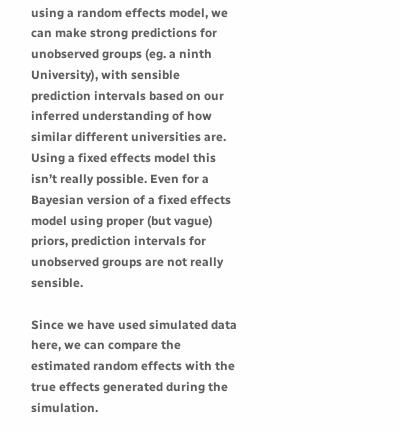using a random effects model, we can make strong predictions for unobserved groups (eg. a ninth University), with sensible prediction intervals based on our inferred understanding of how similar different universities are. Using a fixed effects model this isn’t really possible. Even for a Bayesian version of a fixed effects model using proper (but vague) priors, prediction intervals for unobserved groups are not really sensible.

Since we have used simulated data here, we can compare the estimated random effects with the true effects generated during the simulation.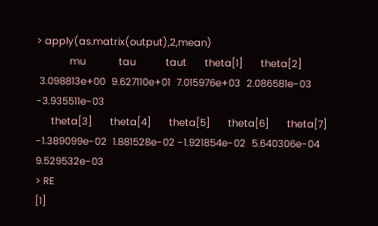> apply(as.matrix(output),2,mean)
           mu           tau          taut      theta[1]      theta[2]
 3.098813e+00  9.627110e+01  7.015976e+03  2.086581e-03 -3.935511e-03
     theta[3]      theta[4]      theta[5]      theta[6]      theta[7]
-1.389099e-02  1.881528e-02 -1.921854e-02  5.640306e-04  9.529532e-03
> RE
[1]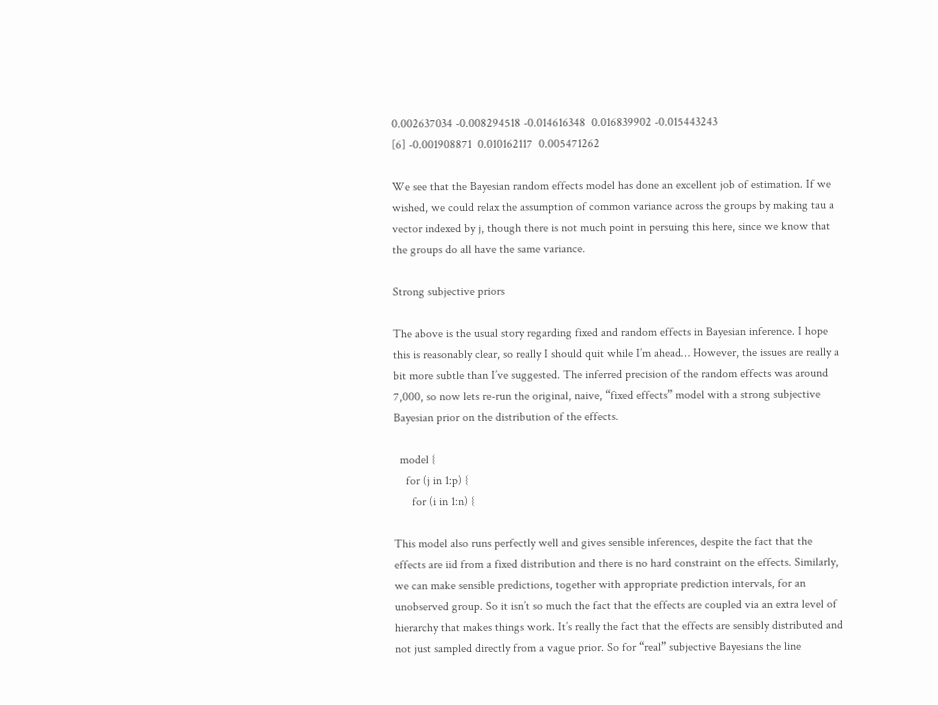0.002637034 -0.008294518 -0.014616348  0.016839902 -0.015443243
[6] -0.001908871  0.010162117  0.005471262

We see that the Bayesian random effects model has done an excellent job of estimation. If we wished, we could relax the assumption of common variance across the groups by making tau a vector indexed by j, though there is not much point in persuing this here, since we know that the groups do all have the same variance.

Strong subjective priors

The above is the usual story regarding fixed and random effects in Bayesian inference. I hope this is reasonably clear, so really I should quit while I’m ahead… However, the issues are really a bit more subtle than I’ve suggested. The inferred precision of the random effects was around 7,000, so now lets re-run the original, naive, “fixed effects” model with a strong subjective Bayesian prior on the distribution of the effects.

  model {
    for (j in 1:p) {
      for (i in 1:n) {

This model also runs perfectly well and gives sensible inferences, despite the fact that the effects are iid from a fixed distribution and there is no hard constraint on the effects. Similarly, we can make sensible predictions, together with appropriate prediction intervals, for an unobserved group. So it isn’t so much the fact that the effects are coupled via an extra level of hierarchy that makes things work. It’s really the fact that the effects are sensibly distributed and not just sampled directly from a vague prior. So for “real” subjective Bayesians the line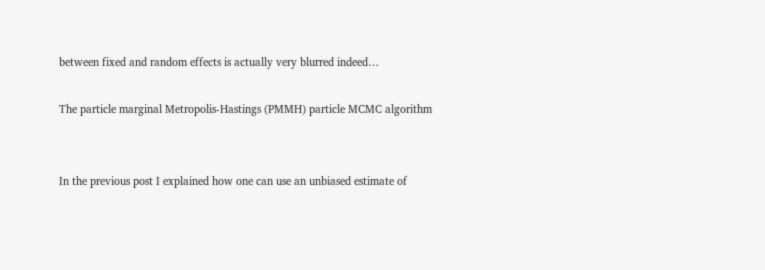between fixed and random effects is actually very blurred indeed…

The particle marginal Metropolis-Hastings (PMMH) particle MCMC algorithm


In the previous post I explained how one can use an unbiased estimate of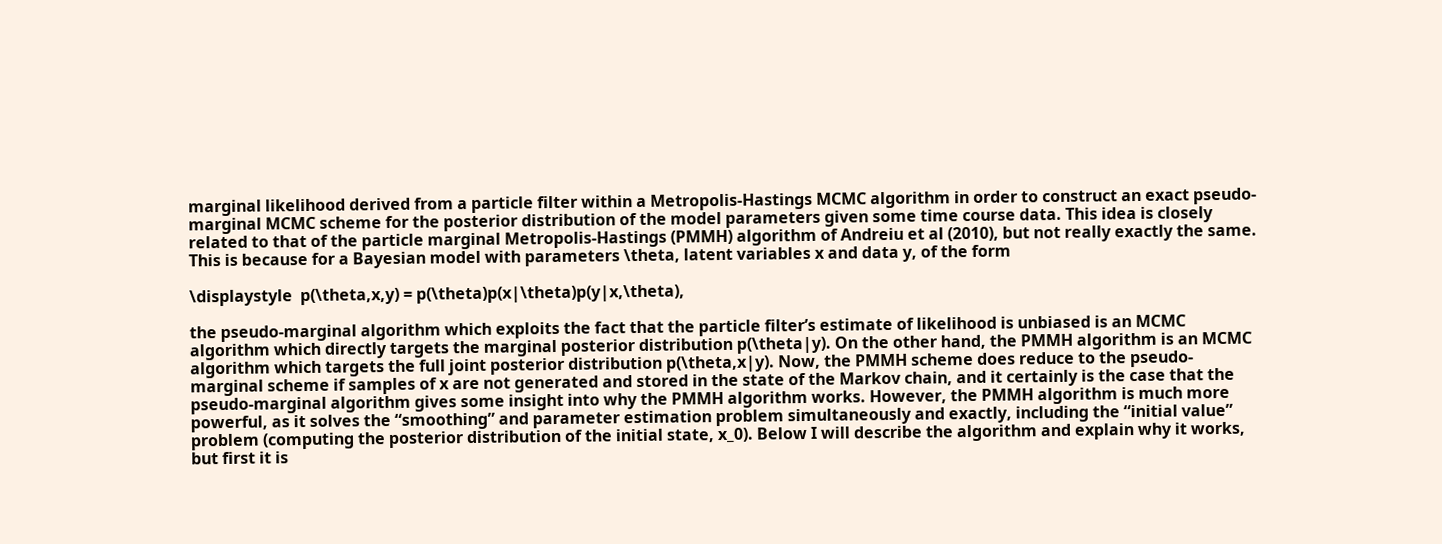marginal likelihood derived from a particle filter within a Metropolis-Hastings MCMC algorithm in order to construct an exact pseudo-marginal MCMC scheme for the posterior distribution of the model parameters given some time course data. This idea is closely related to that of the particle marginal Metropolis-Hastings (PMMH) algorithm of Andreiu et al (2010), but not really exactly the same. This is because for a Bayesian model with parameters \theta, latent variables x and data y, of the form

\displaystyle  p(\theta,x,y) = p(\theta)p(x|\theta)p(y|x,\theta),

the pseudo-marginal algorithm which exploits the fact that the particle filter’s estimate of likelihood is unbiased is an MCMC algorithm which directly targets the marginal posterior distribution p(\theta|y). On the other hand, the PMMH algorithm is an MCMC algorithm which targets the full joint posterior distribution p(\theta,x|y). Now, the PMMH scheme does reduce to the pseudo-marginal scheme if samples of x are not generated and stored in the state of the Markov chain, and it certainly is the case that the pseudo-marginal algorithm gives some insight into why the PMMH algorithm works. However, the PMMH algorithm is much more powerful, as it solves the “smoothing” and parameter estimation problem simultaneously and exactly, including the “initial value” problem (computing the posterior distribution of the initial state, x_0). Below I will describe the algorithm and explain why it works, but first it is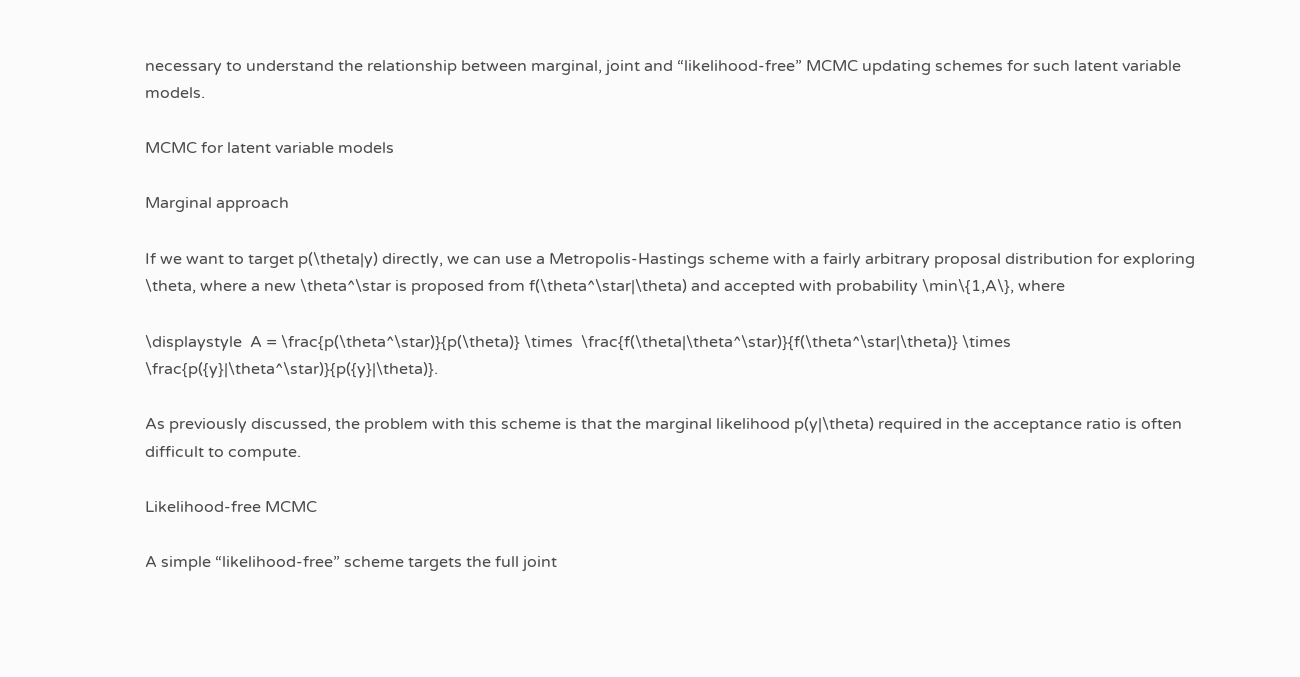necessary to understand the relationship between marginal, joint and “likelihood-free” MCMC updating schemes for such latent variable models.

MCMC for latent variable models

Marginal approach

If we want to target p(\theta|y) directly, we can use a Metropolis-Hastings scheme with a fairly arbitrary proposal distribution for exploring \theta, where a new \theta^\star is proposed from f(\theta^\star|\theta) and accepted with probability \min\{1,A\}, where

\displaystyle  A = \frac{p(\theta^\star)}{p(\theta)} \times  \frac{f(\theta|\theta^\star)}{f(\theta^\star|\theta)} \times \frac{p({y}|\theta^\star)}{p({y}|\theta)}.

As previously discussed, the problem with this scheme is that the marginal likelihood p(y|\theta) required in the acceptance ratio is often difficult to compute.

Likelihood-free MCMC

A simple “likelihood-free” scheme targets the full joint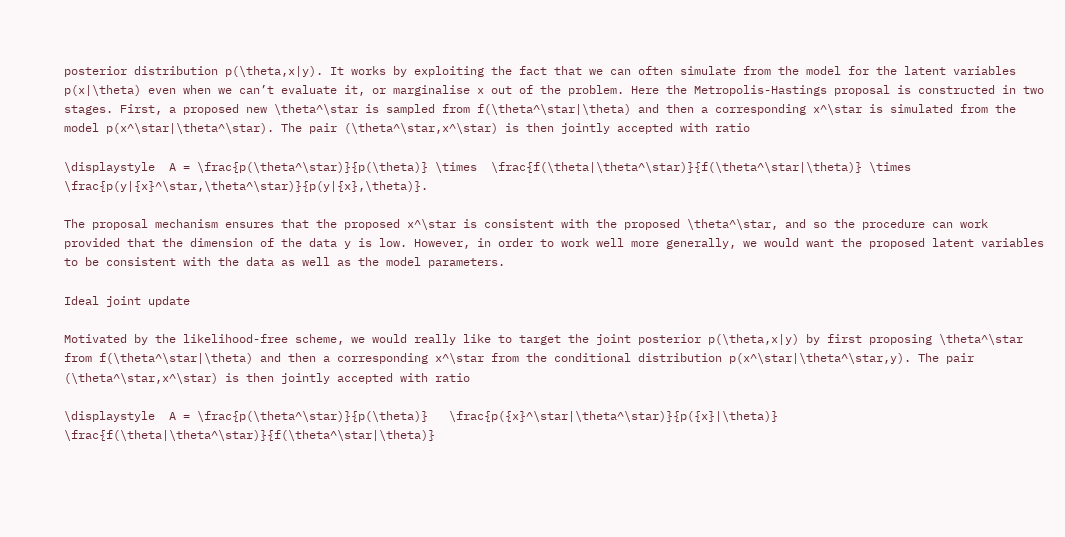posterior distribution p(\theta,x|y). It works by exploiting the fact that we can often simulate from the model for the latent variables p(x|\theta) even when we can’t evaluate it, or marginalise x out of the problem. Here the Metropolis-Hastings proposal is constructed in two stages. First, a proposed new \theta^\star is sampled from f(\theta^\star|\theta) and then a corresponding x^\star is simulated from the model p(x^\star|\theta^\star). The pair (\theta^\star,x^\star) is then jointly accepted with ratio

\displaystyle  A = \frac{p(\theta^\star)}{p(\theta)} \times  \frac{f(\theta|\theta^\star)}{f(\theta^\star|\theta)} \times \frac{p(y|{x}^\star,\theta^\star)}{p(y|{x},\theta)}.

The proposal mechanism ensures that the proposed x^\star is consistent with the proposed \theta^\star, and so the procedure can work provided that the dimension of the data y is low. However, in order to work well more generally, we would want the proposed latent variables to be consistent with the data as well as the model parameters.

Ideal joint update

Motivated by the likelihood-free scheme, we would really like to target the joint posterior p(\theta,x|y) by first proposing \theta^\star from f(\theta^\star|\theta) and then a corresponding x^\star from the conditional distribution p(x^\star|\theta^\star,y). The pair (\theta^\star,x^\star) is then jointly accepted with ratio

\displaystyle  A = \frac{p(\theta^\star)}{p(\theta)}   \frac{p({x}^\star|\theta^\star)}{p({x}|\theta)}   \frac{f(\theta|\theta^\star)}{f(\theta^\star|\theta)}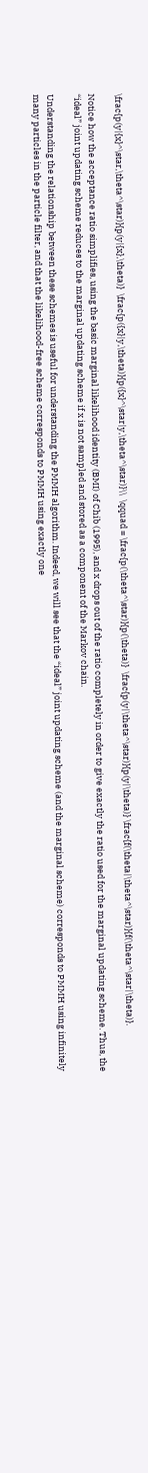\frac{p(y|{x}^\star,\theta^\star)}{p(y|{x},\theta)}  \frac{p({x}|y,\theta)}{p({x}^\star|y,\theta^\star)}\\  \qquad = \frac{p(\theta^\star)}{p(\theta)}  \frac{p(y|\theta^\star)}{p(y|\theta)} \frac{f(\theta|\theta^\star)}{f(\theta^\star|\theta)}.

Notice how the acceptance ratio simplifies, using the basic marginal likelihood identity (BMI) of Chib (1995), and x drops out of the ratio completely in order to give exactly the ratio used for the marginal updating scheme. Thus, the “ideal” joint updating scheme reduces to the marginal updating scheme if x is not sampled and stored as a component of the Markov chain.

Understanding the relationship between these schemes is useful for understanding the PMMH algorithm. Indeed, we will see that the “ideal” joint updating scheme (and the marginal scheme) corresponds to PMMH using infinitely many particles in the particle filter, and that the likelihood-free scheme corresponds to PMMH using exactly one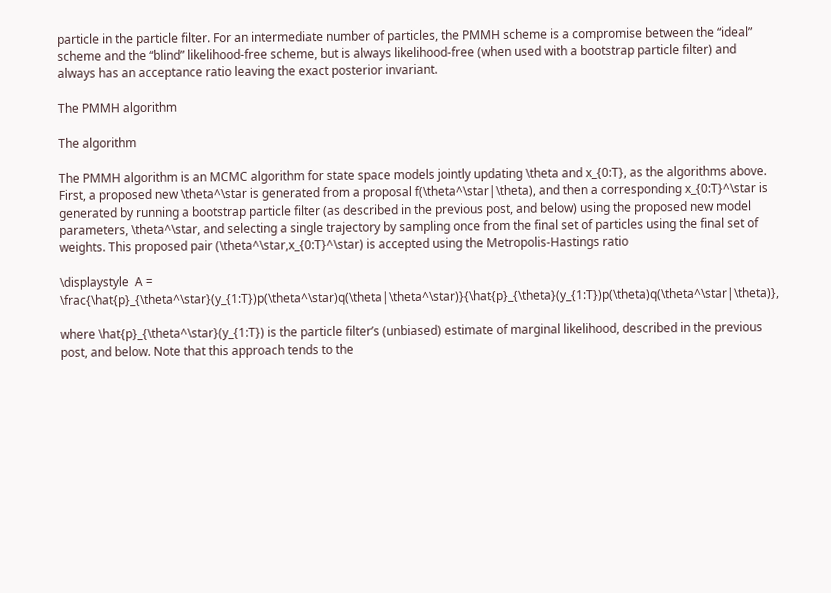particle in the particle filter. For an intermediate number of particles, the PMMH scheme is a compromise between the “ideal” scheme and the “blind” likelihood-free scheme, but is always likelihood-free (when used with a bootstrap particle filter) and always has an acceptance ratio leaving the exact posterior invariant.

The PMMH algorithm

The algorithm

The PMMH algorithm is an MCMC algorithm for state space models jointly updating \theta and x_{0:T}, as the algorithms above. First, a proposed new \theta^\star is generated from a proposal f(\theta^\star|\theta), and then a corresponding x_{0:T}^\star is generated by running a bootstrap particle filter (as described in the previous post, and below) using the proposed new model parameters, \theta^\star, and selecting a single trajectory by sampling once from the final set of particles using the final set of weights. This proposed pair (\theta^\star,x_{0:T}^\star) is accepted using the Metropolis-Hastings ratio

\displaystyle  A = \frac{\hat{p}_{\theta^\star}(y_{1:T})p(\theta^\star)q(\theta|\theta^\star)}{\hat{p}_{\theta}(y_{1:T})p(\theta)q(\theta^\star|\theta)},

where \hat{p}_{\theta^\star}(y_{1:T}) is the particle filter’s (unbiased) estimate of marginal likelihood, described in the previous post, and below. Note that this approach tends to the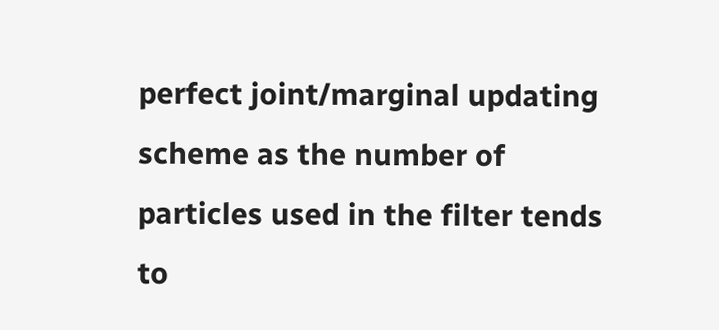perfect joint/marginal updating scheme as the number of particles used in the filter tends to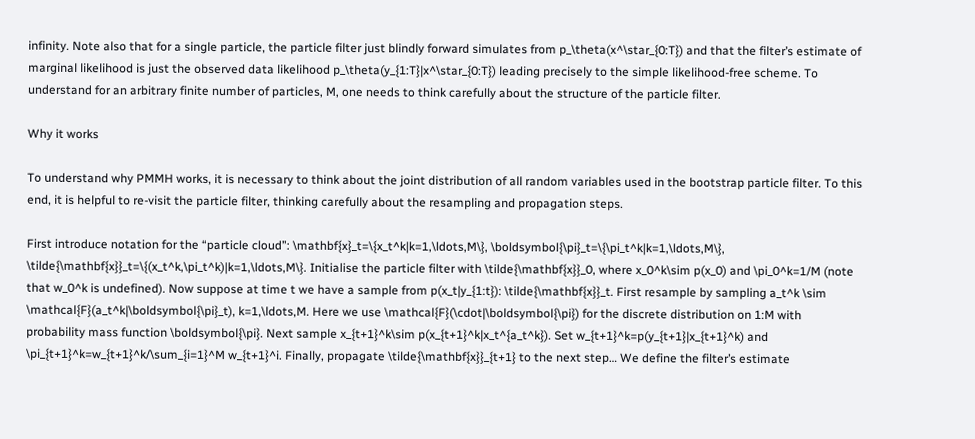infinity. Note also that for a single particle, the particle filter just blindly forward simulates from p_\theta(x^\star_{0:T}) and that the filter’s estimate of marginal likelihood is just the observed data likelihood p_\theta(y_{1:T}|x^\star_{0:T}) leading precisely to the simple likelihood-free scheme. To understand for an arbitrary finite number of particles, M, one needs to think carefully about the structure of the particle filter.

Why it works

To understand why PMMH works, it is necessary to think about the joint distribution of all random variables used in the bootstrap particle filter. To this end, it is helpful to re-visit the particle filter, thinking carefully about the resampling and propagation steps.

First introduce notation for the “particle cloud”: \mathbf{x}_t=\{x_t^k|k=1,\ldots,M\}, \boldsymbol{\pi}_t=\{\pi_t^k|k=1,\ldots,M\}, \tilde{\mathbf{x}}_t=\{(x_t^k,\pi_t^k)|k=1,\ldots,M\}. Initialise the particle filter with \tilde{\mathbf{x}}_0, where x_0^k\sim p(x_0) and \pi_0^k=1/M (note that w_0^k is undefined). Now suppose at time t we have a sample from p(x_t|y_{1:t}): \tilde{\mathbf{x}}_t. First resample by sampling a_t^k \sim \mathcal{F}(a_t^k|\boldsymbol{\pi}_t), k=1,\ldots,M. Here we use \mathcal{F}(\cdot|\boldsymbol{\pi}) for the discrete distribution on 1:M with probability mass function \boldsymbol{\pi}. Next sample x_{t+1}^k\sim p(x_{t+1}^k|x_t^{a_t^k}). Set w_{t+1}^k=p(y_{t+1}|x_{t+1}^k) and \pi_{t+1}^k=w_{t+1}^k/\sum_{i=1}^M w_{t+1}^i. Finally, propagate \tilde{\mathbf{x}}_{t+1} to the next step… We define the filter’s estimate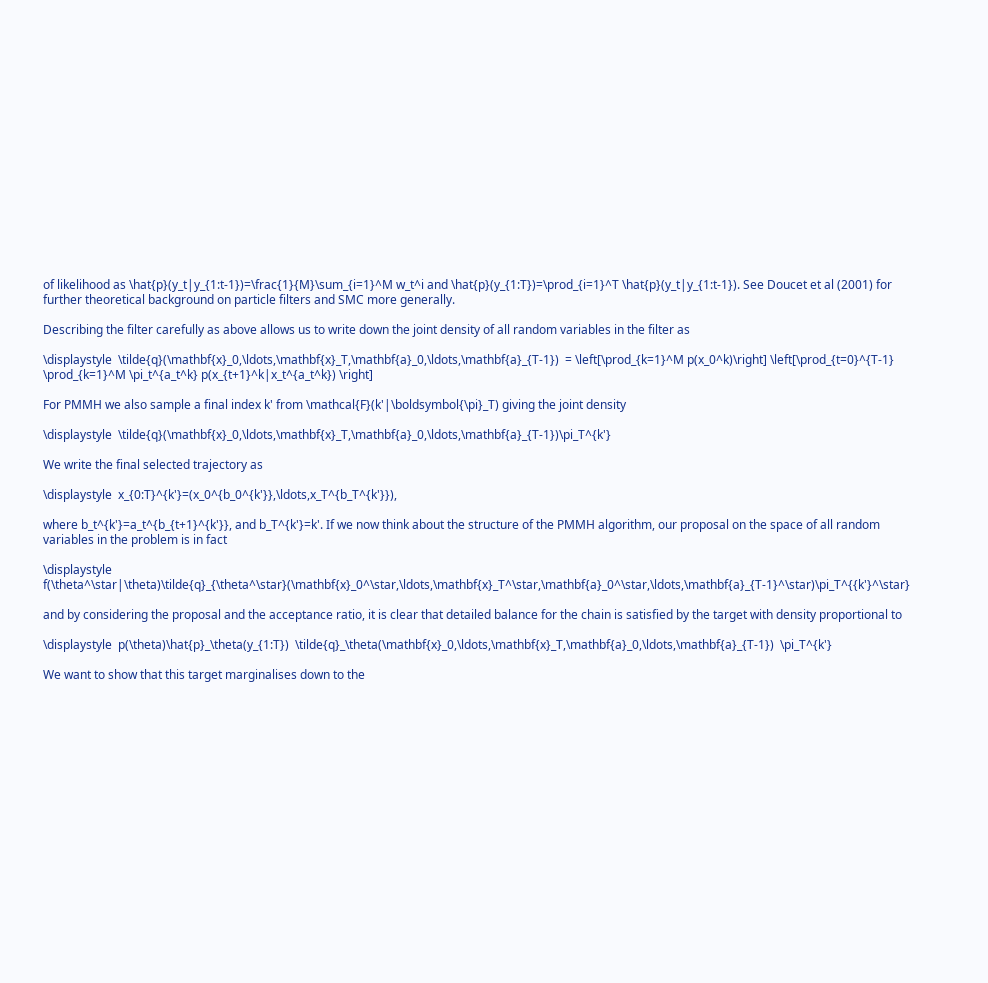of likelihood as \hat{p}(y_t|y_{1:t-1})=\frac{1}{M}\sum_{i=1}^M w_t^i and \hat{p}(y_{1:T})=\prod_{i=1}^T \hat{p}(y_t|y_{1:t-1}). See Doucet et al (2001) for further theoretical background on particle filters and SMC more generally.

Describing the filter carefully as above allows us to write down the joint density of all random variables in the filter as

\displaystyle  \tilde{q}(\mathbf{x}_0,\ldots,\mathbf{x}_T,\mathbf{a}_0,\ldots,\mathbf{a}_{T-1})  = \left[\prod_{k=1}^M p(x_0^k)\right] \left[\prod_{t=0}^{T-1}    \prod_{k=1}^M \pi_t^{a_t^k} p(x_{t+1}^k|x_t^{a_t^k}) \right]

For PMMH we also sample a final index k' from \mathcal{F}(k'|\boldsymbol{\pi}_T) giving the joint density

\displaystyle  \tilde{q}(\mathbf{x}_0,\ldots,\mathbf{x}_T,\mathbf{a}_0,\ldots,\mathbf{a}_{T-1})\pi_T^{k'}

We write the final selected trajectory as

\displaystyle  x_{0:T}^{k'}=(x_0^{b_0^{k'}},\ldots,x_T^{b_T^{k'}}),

where b_t^{k'}=a_t^{b_{t+1}^{k'}}, and b_T^{k'}=k'. If we now think about the structure of the PMMH algorithm, our proposal on the space of all random variables in the problem is in fact

\displaystyle  f(\theta^\star|\theta)\tilde{q}_{\theta^\star}(\mathbf{x}_0^\star,\ldots,\mathbf{x}_T^\star,\mathbf{a}_0^\star,\ldots,\mathbf{a}_{T-1}^\star)\pi_T^{{k'}^\star}

and by considering the proposal and the acceptance ratio, it is clear that detailed balance for the chain is satisfied by the target with density proportional to

\displaystyle  p(\theta)\hat{p}_\theta(y_{1:T})  \tilde{q}_\theta(\mathbf{x}_0,\ldots,\mathbf{x}_T,\mathbf{a}_0,\ldots,\mathbf{a}_{T-1})  \pi_T^{k'}

We want to show that this target marginalises down to the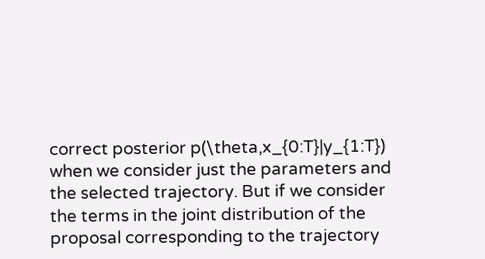correct posterior p(\theta,x_{0:T}|y_{1:T}) when we consider just the parameters and the selected trajectory. But if we consider the terms in the joint distribution of the proposal corresponding to the trajectory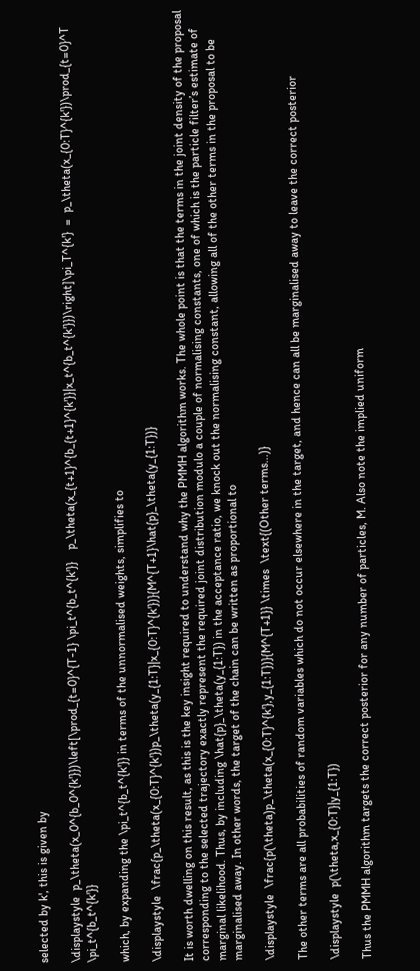selected by k', this is given by

\displaystyle  p_\theta(x_0^{b_0^{k'}})\left[\prod_{t=0}^{T-1} \pi_t^{b_t^{k'}}    p_\theta(x_{t+1}^{b_{t+1}^{k'}}|x_t^{b_t^{k'}})\right]\pi_T^{k'}  =  p_\theta(x_{0:T}^{k'})\prod_{t=0}^T \pi_t^{b_t^{k'}}

which, by expanding the \pi_t^{b_t^{k'}} in terms of the unnormalised weights, simplifies to

\displaystyle  \frac{p_\theta(x_{0:T}^{k'})p_\theta(y_{1:T}|x_{0:T}^{k'})}{M^{T+1}\hat{p}_\theta(y_{1:T})}

It is worth dwelling on this result, as this is the key insight required to understand why the PMMH algorithm works. The whole point is that the terms in the joint density of the proposal corresponding to the selected trajectory exactly represent the required joint distribution modulo a couple of normalising constants, one of which is the particle filter’s estimate of marginal likelihood. Thus, by including \hat{p}_\theta(y_{1:T}) in the acceptance ratio, we knock out the normalising constant, allowing all of the other terms in the proposal to be marginalised away. In other words, the target of the chain can be written as proportional to

\displaystyle  \frac{p(\theta)p_\theta(x_{0:T}^{k'},y_{1:T})}{M^{T+1}} \times  \text{(Other terms...)}

The other terms are all probabilities of random variables which do not occur elsewhere in the target, and hence can all be marginalised away to leave the correct posterior

\displaystyle  p(\theta,x_{0:T}|y_{1:T})

Thus the PMMH algorithm targets the correct posterior for any number of particles, M. Also note the implied uniform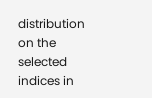distribution on the selected indices in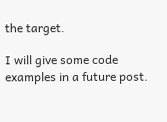the target.

I will give some code examples in a future post.